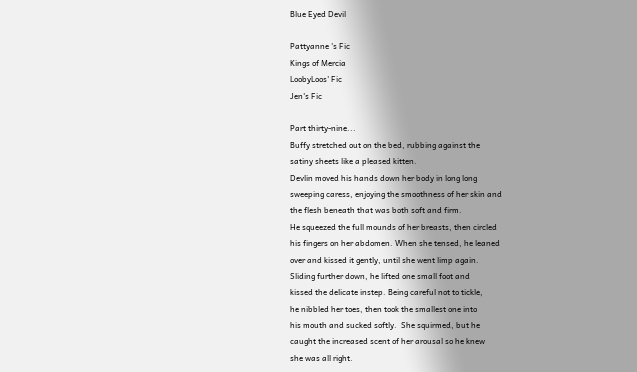Blue Eyed Devil

Pattyanne 's Fic
Kings of Mercia
LoobyLoos' Fic
Jen's Fic

Part thirty-nine...
Buffy stretched out on the bed, rubbing against the
satiny sheets like a pleased kitten.
Devlin moved his hands down her body in long long
sweeping caress, enjoying the smoothness of her skin and
the flesh beneath that was both soft and firm.
He squeezed the full mounds of her breasts, then circled
his fingers on her abdomen. When she tensed, he leaned
over and kissed it gently, until she went limp again.
Sliding further down, he lifted one small foot and
kissed the delicate instep. Being careful not to tickle,
he nibbled her toes, then took the smallest one into
his mouth and sucked softly.  She squirmed, but he
caught the increased scent of her arousal so he knew
she was all right.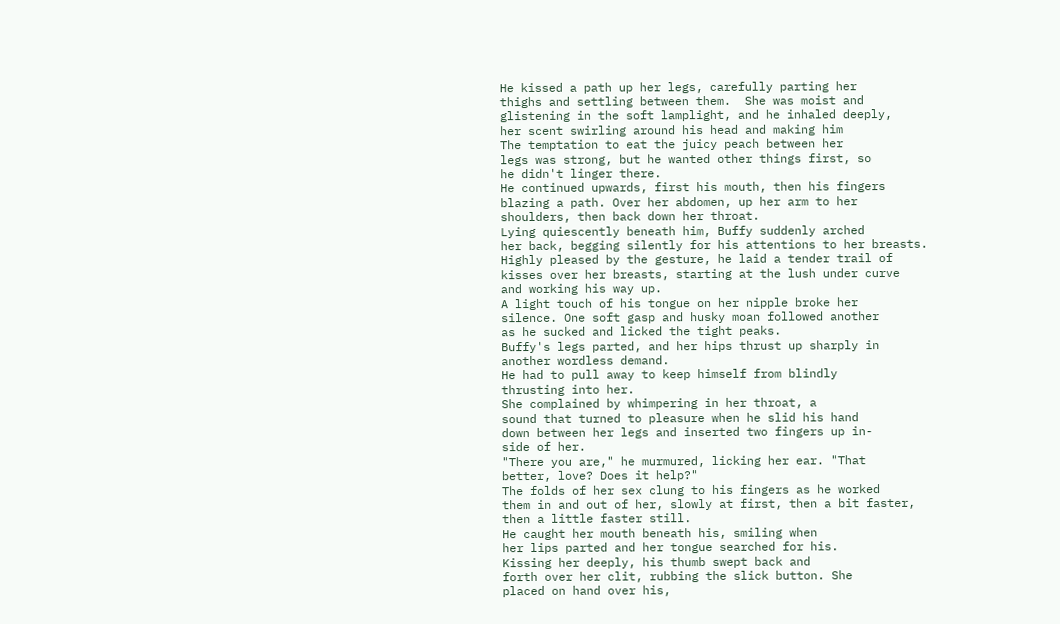He kissed a path up her legs, carefully parting her
thighs and settling between them.  She was moist and
glistening in the soft lamplight, and he inhaled deeply,
her scent swirling around his head and making him
The temptation to eat the juicy peach between her
legs was strong, but he wanted other things first, so
he didn't linger there.
He continued upwards, first his mouth, then his fingers
blazing a path. Over her abdomen, up her arm to her
shoulders, then back down her throat.
Lying quiescently beneath him, Buffy suddenly arched
her back, begging silently for his attentions to her breasts.
Highly pleased by the gesture, he laid a tender trail of
kisses over her breasts, starting at the lush under curve
and working his way up.
A light touch of his tongue on her nipple broke her
silence. One soft gasp and husky moan followed another
as he sucked and licked the tight peaks.
Buffy's legs parted, and her hips thrust up sharply in
another wordless demand.
He had to pull away to keep himself from blindly
thrusting into her.
She complained by whimpering in her throat, a
sound that turned to pleasure when he slid his hand
down between her legs and inserted two fingers up in-
side of her.
"There you are," he murmured, licking her ear. "That
better, love? Does it help?"
The folds of her sex clung to his fingers as he worked
them in and out of her, slowly at first, then a bit faster,
then a little faster still.
He caught her mouth beneath his, smiling when
her lips parted and her tongue searched for his.
Kissing her deeply, his thumb swept back and
forth over her clit, rubbing the slick button. She
placed on hand over his,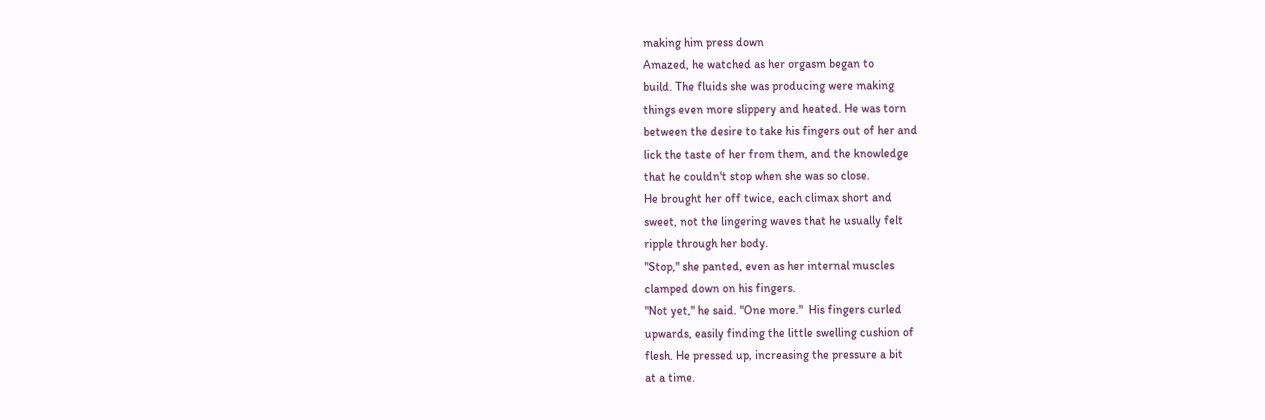making him press down
Amazed, he watched as her orgasm began to
build. The fluids she was producing were making
things even more slippery and heated. He was torn
between the desire to take his fingers out of her and
lick the taste of her from them, and the knowledge
that he couldn't stop when she was so close.
He brought her off twice, each climax short and
sweet, not the lingering waves that he usually felt
ripple through her body.
"Stop," she panted, even as her internal muscles
clamped down on his fingers.
"Not yet," he said. "One more."  His fingers curled
upwards, easily finding the little swelling cushion of
flesh. He pressed up, increasing the pressure a bit
at a time.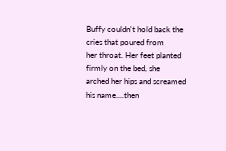Buffy couldn't hold back the cries that poured from
her throat. Her feet planted firmly on the bed, she
arched her hips and screamed his name....then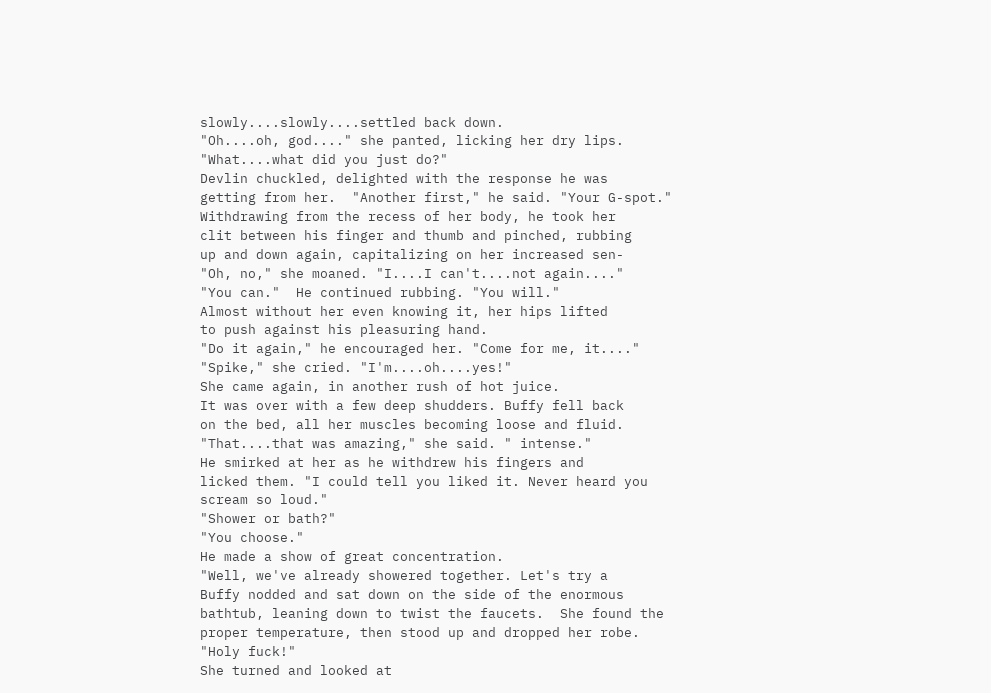slowly....slowly....settled back down.
"Oh....oh, god...." she panted, licking her dry lips.
"What....what did you just do?"
Devlin chuckled, delighted with the response he was
getting from her.  "Another first," he said. "Your G-spot."
Withdrawing from the recess of her body, he took her
clit between his finger and thumb and pinched, rubbing
up and down again, capitalizing on her increased sen-
"Oh, no," she moaned. "I....I can't....not again...."
"You can."  He continued rubbing. "You will."
Almost without her even knowing it, her hips lifted
to push against his pleasuring hand.
"Do it again," he encouraged her. "Come for me, it...."
"Spike," she cried. "I'm....oh....yes!"
She came again, in another rush of hot juice.
It was over with a few deep shudders. Buffy fell back
on the bed, all her muscles becoming loose and fluid.
"That....that was amazing," she said. " intense."
He smirked at her as he withdrew his fingers and
licked them. "I could tell you liked it. Never heard you
scream so loud."
"Shower or bath?"
"You choose."
He made a show of great concentration.
"Well, we've already showered together. Let's try a
Buffy nodded and sat down on the side of the enormous
bathtub, leaning down to twist the faucets.  She found the
proper temperature, then stood up and dropped her robe.
"Holy fuck!"
She turned and looked at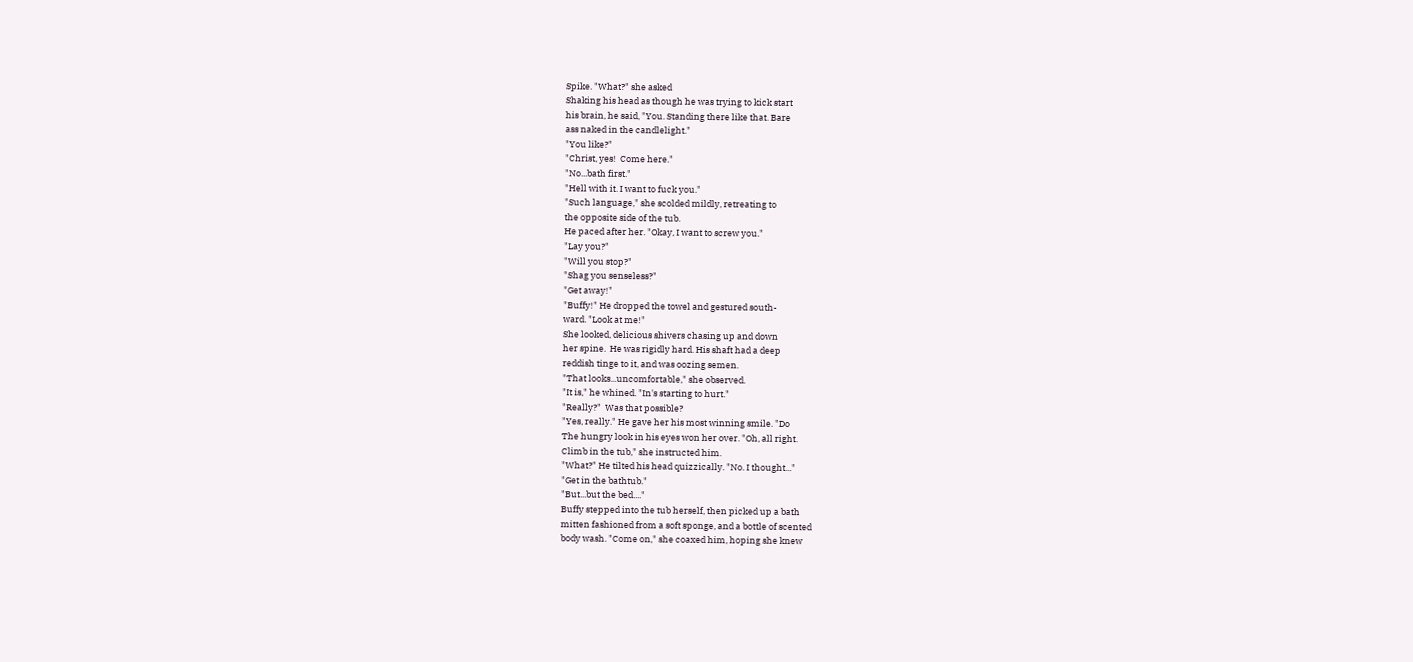Spike. "What?" she asked
Shaking his head as though he was trying to kick start
his brain, he said, "You. Standing there like that. Bare
ass naked in the candlelight."
"You like?"
"Christ, yes!  Come here."
"No...bath first."
"Hell with it. I want to fuck you."
"Such language," she scolded mildly, retreating to
the opposite side of the tub.
He paced after her. "Okay, I want to screw you."
"Lay you?"
"Will you stop?"
"Shag you senseless?"
"Get away!"
"Buffy!" He dropped the towel and gestured south-
ward. "Look at me!"
She looked, delicious shivers chasing up and down
her spine.  He was rigidly hard. His shaft had a deep
reddish tinge to it, and was oozing semen.
"That looks...uncomfortable," she observed.
"It is," he whined. "In's starting to hurt."
"Really?"  Was that possible?
"Yes, really." He gave her his most winning smile. "Do
The hungry look in his eyes won her over. "Oh, all right.
Climb in the tub," she instructed him.
"What?" He tilted his head quizzically. "No. I thought..."
"Get in the bathtub."
"But...but the bed...."
Buffy stepped into the tub herself, then picked up a bath
mitten fashioned from a soft sponge, and a bottle of scented
body wash. "Come on," she coaxed him, hoping she knew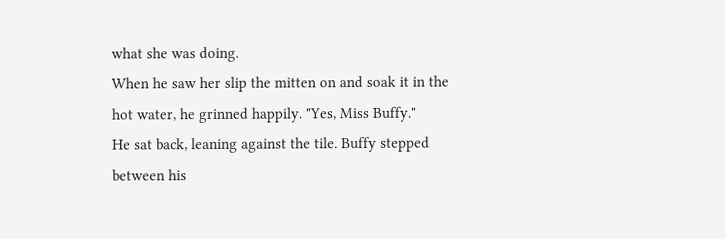what she was doing.
When he saw her slip the mitten on and soak it in the
hot water, he grinned happily. "Yes, Miss Buffy."
He sat back, leaning against the tile. Buffy stepped
between his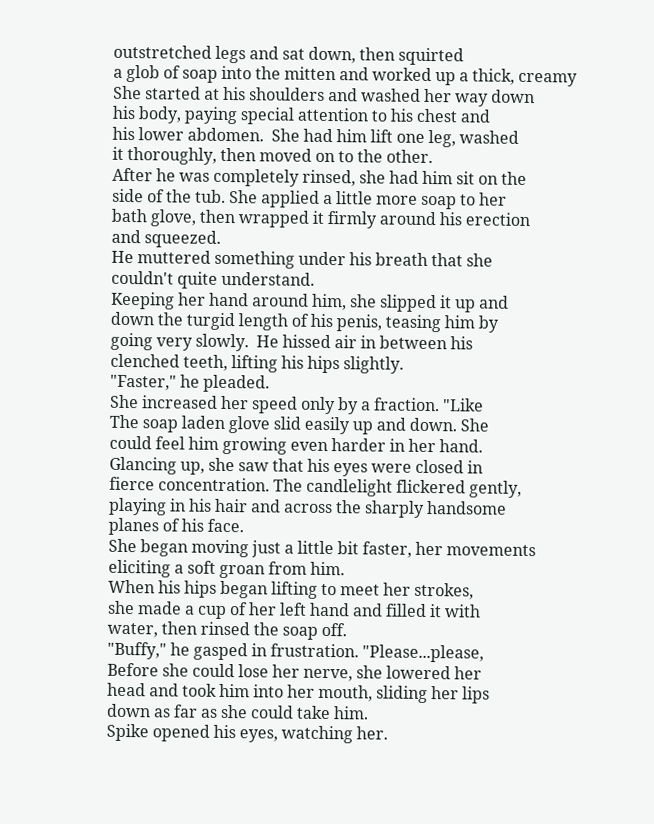outstretched legs and sat down, then squirted
a glob of soap into the mitten and worked up a thick, creamy
She started at his shoulders and washed her way down
his body, paying special attention to his chest and
his lower abdomen.  She had him lift one leg, washed
it thoroughly, then moved on to the other.
After he was completely rinsed, she had him sit on the
side of the tub. She applied a little more soap to her
bath glove, then wrapped it firmly around his erection
and squeezed.
He muttered something under his breath that she
couldn't quite understand.
Keeping her hand around him, she slipped it up and
down the turgid length of his penis, teasing him by
going very slowly.  He hissed air in between his
clenched teeth, lifting his hips slightly.
"Faster," he pleaded.
She increased her speed only by a fraction. "Like
The soap laden glove slid easily up and down. She
could feel him growing even harder in her hand.
Glancing up, she saw that his eyes were closed in
fierce concentration. The candlelight flickered gently,
playing in his hair and across the sharply handsome
planes of his face.
She began moving just a little bit faster, her movements
eliciting a soft groan from him.
When his hips began lifting to meet her strokes,
she made a cup of her left hand and filled it with
water, then rinsed the soap off.
"Buffy," he gasped in frustration. "Please...please,
Before she could lose her nerve, she lowered her
head and took him into her mouth, sliding her lips
down as far as she could take him.
Spike opened his eyes, watching her.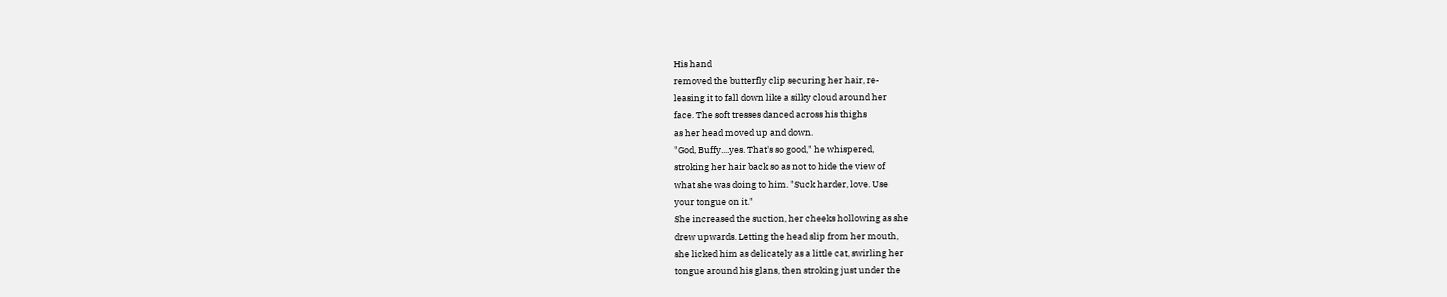His hand
removed the butterfly clip securing her hair, re-
leasing it to fall down like a silky cloud around her
face. The soft tresses danced across his thighs
as her head moved up and down.
"God, Buffy....yes. That's so good," he whispered,
stroking her hair back so as not to hide the view of
what she was doing to him. "Suck harder, love. Use
your tongue on it."
She increased the suction, her cheeks hollowing as she
drew upwards. Letting the head slip from her mouth,
she licked him as delicately as a little cat, swirling her
tongue around his glans, then stroking just under the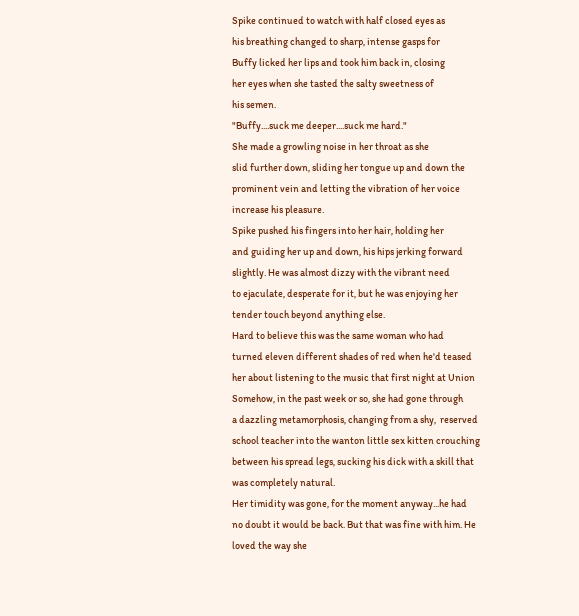Spike continued to watch with half closed eyes as
his breathing changed to sharp, intense gasps for
Buffy licked her lips and took him back in, closing
her eyes when she tasted the salty sweetness of
his semen.
"Buffy....suck me deeper....suck me hard."
She made a growling noise in her throat as she
slid further down, sliding her tongue up and down the
prominent vein and letting the vibration of her voice
increase his pleasure.
Spike pushed his fingers into her hair, holding her
and guiding her up and down, his hips jerking forward
slightly. He was almost dizzy with the vibrant need
to ejaculate, desperate for it, but he was enjoying her
tender touch beyond anything else.
Hard to believe this was the same woman who had
turned eleven different shades of red when he'd teased
her about listening to the music that first night at Union
Somehow, in the past week or so, she had gone through
a dazzling metamorphosis, changing from a shy,  reserved
school teacher into the wanton little sex kitten crouching
between his spread legs, sucking his dick with a skill that
was completely natural.
Her timidity was gone, for the moment anyway...he had
no doubt it would be back. But that was fine with him. He
loved the way she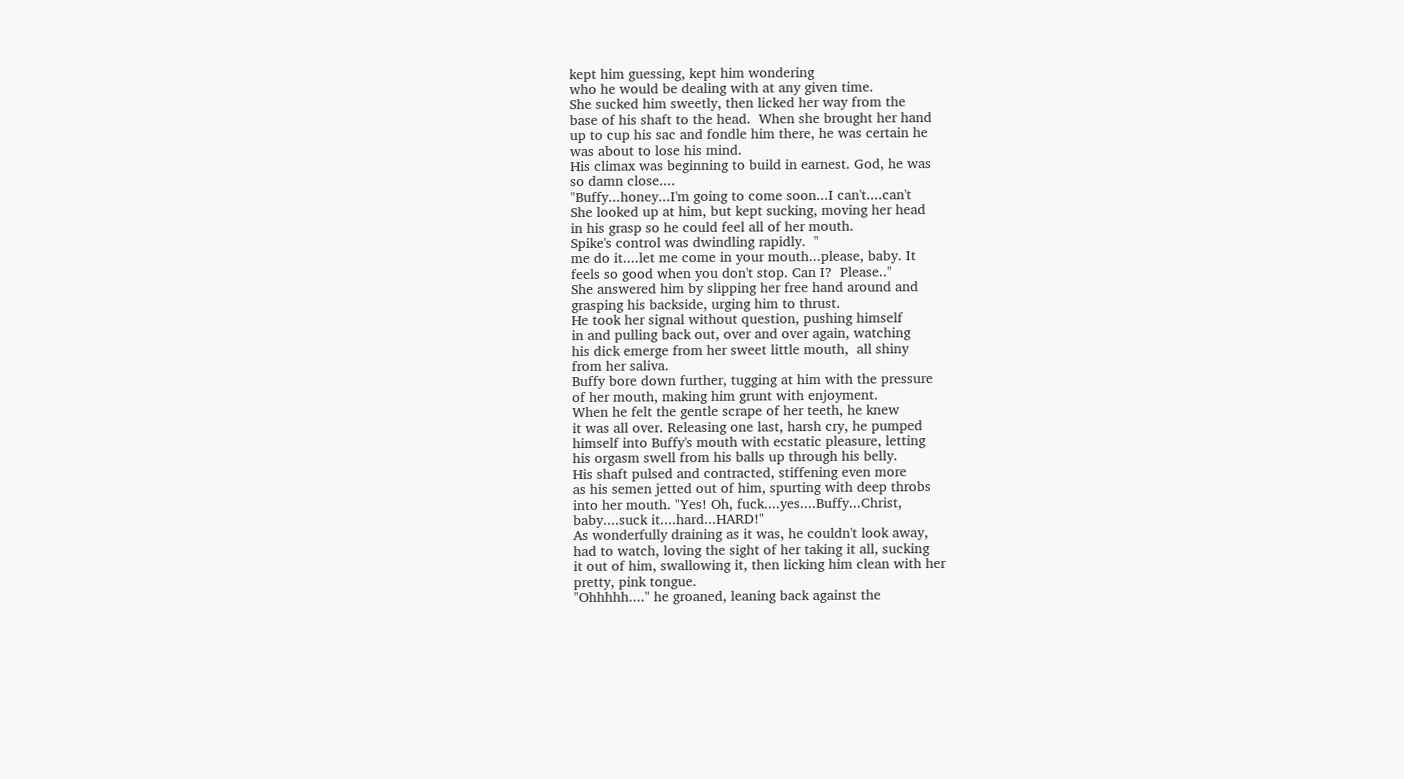kept him guessing, kept him wondering
who he would be dealing with at any given time.
She sucked him sweetly, then licked her way from the
base of his shaft to the head.  When she brought her hand
up to cup his sac and fondle him there, he was certain he
was about to lose his mind.
His climax was beginning to build in earnest. God, he was
so damn close....
"Buffy...honey...I'm going to come soon...I can't....can't
She looked up at him, but kept sucking, moving her head
in his grasp so he could feel all of her mouth.
Spike's control was dwindling rapidly.  "
me do it....let me come in your mouth...please, baby. It
feels so good when you don't stop. Can I?  Please.."
She answered him by slipping her free hand around and
grasping his backside, urging him to thrust.
He took her signal without question, pushing himself
in and pulling back out, over and over again, watching
his dick emerge from her sweet little mouth,  all shiny
from her saliva.
Buffy bore down further, tugging at him with the pressure
of her mouth, making him grunt with enjoyment.
When he felt the gentle scrape of her teeth, he knew
it was all over. Releasing one last, harsh cry, he pumped
himself into Buffy's mouth with ecstatic pleasure, letting
his orgasm swell from his balls up through his belly.
His shaft pulsed and contracted, stiffening even more
as his semen jetted out of him, spurting with deep throbs
into her mouth. "Yes! Oh, fuck....yes....Buffy...Christ,
baby....suck it....hard...HARD!"
As wonderfully draining as it was, he couldn't look away,
had to watch, loving the sight of her taking it all, sucking
it out of him, swallowing it, then licking him clean with her
pretty, pink tongue.
"Ohhhhh...." he groaned, leaning back against the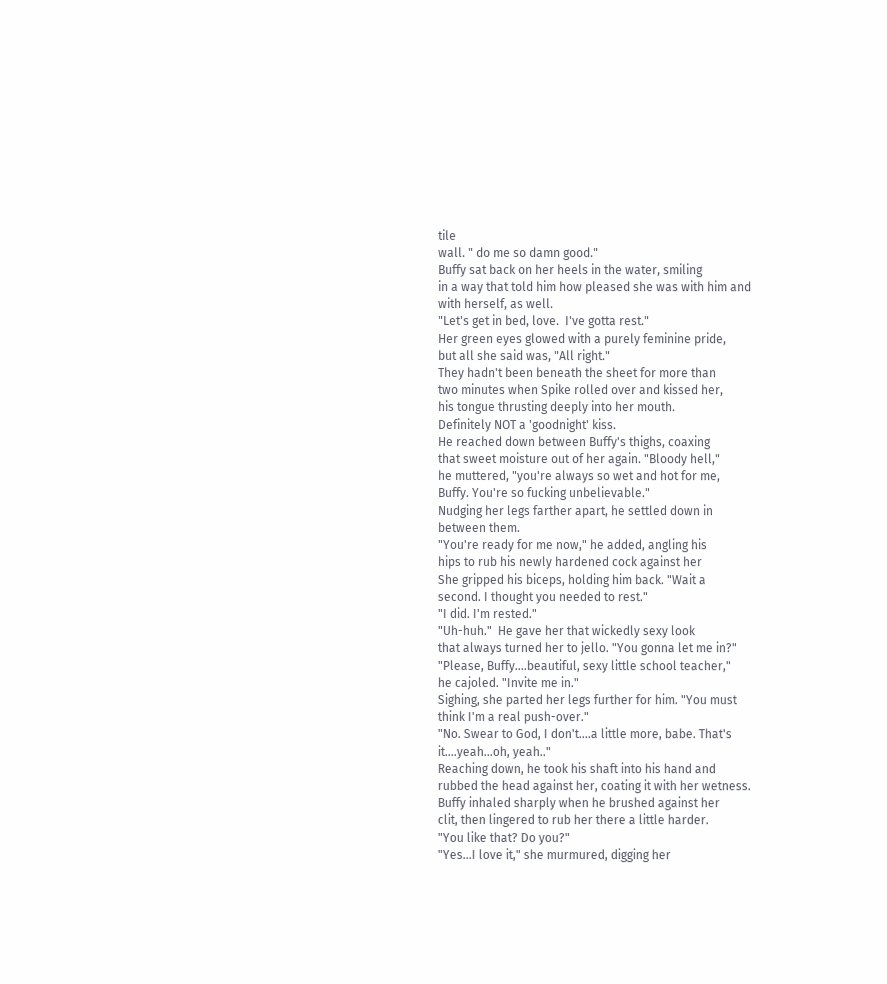tile
wall. " do me so damn good."
Buffy sat back on her heels in the water, smiling
in a way that told him how pleased she was with him and
with herself, as well.
"Let's get in bed, love.  I've gotta rest."
Her green eyes glowed with a purely feminine pride,
but all she said was, "All right."
They hadn't been beneath the sheet for more than
two minutes when Spike rolled over and kissed her,
his tongue thrusting deeply into her mouth.
Definitely NOT a 'goodnight' kiss.
He reached down between Buffy's thighs, coaxing
that sweet moisture out of her again. "Bloody hell,"
he muttered, "you're always so wet and hot for me,
Buffy. You're so fucking unbelievable."
Nudging her legs farther apart, he settled down in
between them.
"You're ready for me now," he added, angling his
hips to rub his newly hardened cock against her
She gripped his biceps, holding him back. "Wait a
second. I thought you needed to rest."
"I did. I'm rested."
"Uh-huh."  He gave her that wickedly sexy look
that always turned her to jello. "You gonna let me in?"
"Please, Buffy....beautiful, sexy little school teacher,"
he cajoled. "Invite me in."
Sighing, she parted her legs further for him. "You must
think I'm a real push-over."
"No. Swear to God, I don't....a little more, babe. That's
it....yeah...oh, yeah.."
Reaching down, he took his shaft into his hand and
rubbed the head against her, coating it with her wetness.
Buffy inhaled sharply when he brushed against her
clit, then lingered to rub her there a little harder.
"You like that? Do you?"
"Yes...I love it," she murmured, digging her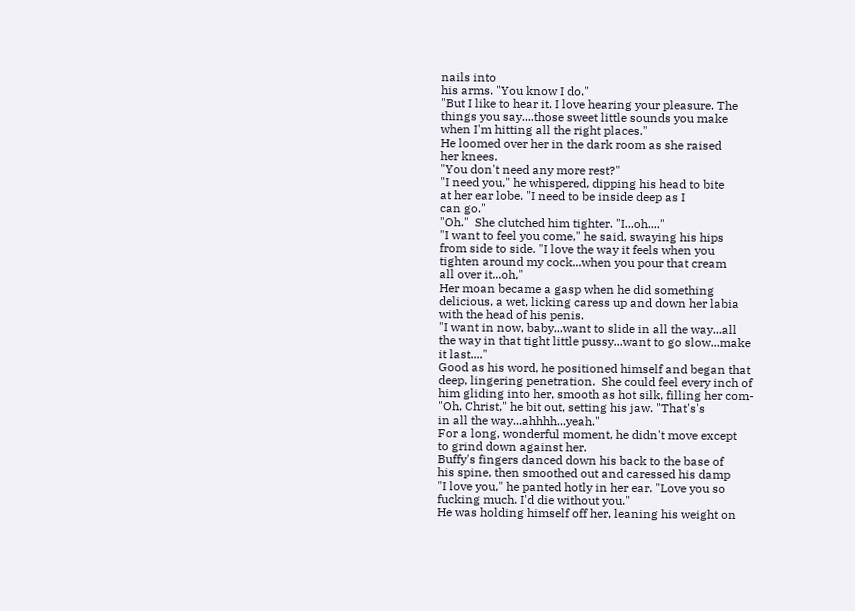nails into
his arms. "You know I do."
"But I like to hear it. I love hearing your pleasure. The
things you say....those sweet little sounds you make
when I'm hitting all the right places."
He loomed over her in the dark room as she raised
her knees.
"You don't need any more rest?"
"I need you," he whispered, dipping his head to bite
at her ear lobe. "I need to be inside deep as I
can go."
"Oh."  She clutched him tighter. "I...oh...."
"I want to feel you come," he said, swaying his hips
from side to side. "I love the way it feels when you
tighten around my cock...when you pour that cream
all over it...oh,"
Her moan became a gasp when he did something
delicious, a wet, licking caress up and down her labia
with the head of his penis.
"I want in now, baby...want to slide in all the way...all
the way in that tight little pussy...want to go slow...make
it last...."
Good as his word, he positioned himself and began that
deep, lingering penetration.  She could feel every inch of
him gliding into her, smooth as hot silk, filling her com-
"Oh, Christ," he bit out, setting his jaw. "That's's
in all the way...ahhhh...yeah."
For a long, wonderful moment, he didn't move except
to grind down against her.
Buffy's fingers danced down his back to the base of
his spine, then smoothed out and caressed his damp
"I love you," he panted hotly in her ear. "Love you so
fucking much. I'd die without you."
He was holding himself off her, leaning his weight on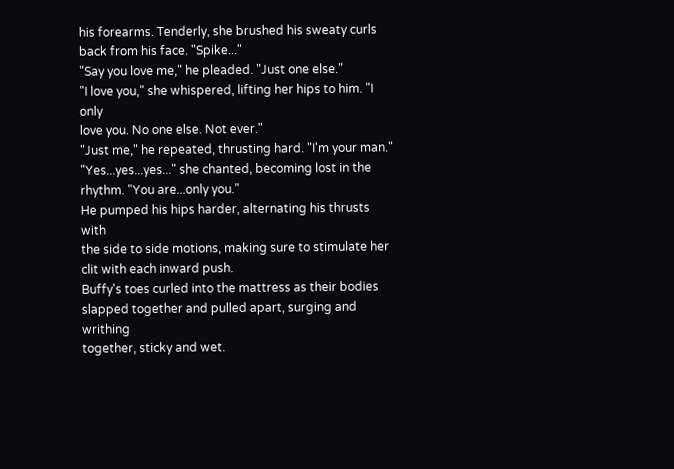his forearms. Tenderly, she brushed his sweaty curls
back from his face. "Spike..."
"Say you love me," he pleaded. "Just one else."
"I love you," she whispered, lifting her hips to him. "I only
love you. No one else. Not ever."
"Just me," he repeated, thrusting hard. "I'm your man."
"Yes...yes...yes..." she chanted, becoming lost in the
rhythm. "You are...only you."
He pumped his hips harder, alternating his thrusts with
the side to side motions, making sure to stimulate her
clit with each inward push.
Buffy's toes curled into the mattress as their bodies
slapped together and pulled apart, surging and writhing
together, sticky and wet.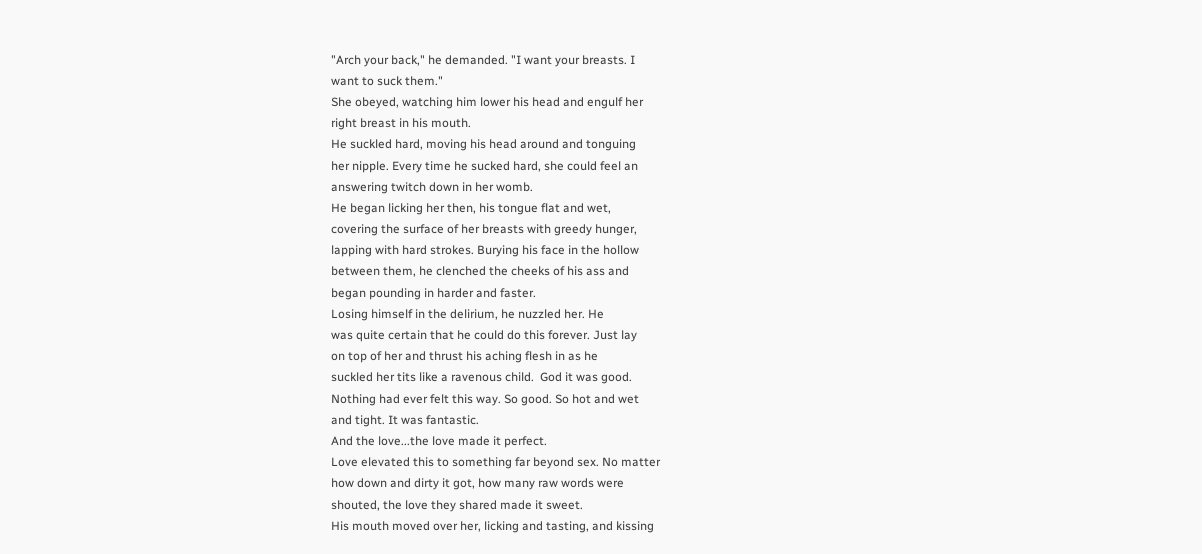"Arch your back," he demanded. "I want your breasts. I
want to suck them."
She obeyed, watching him lower his head and engulf her
right breast in his mouth.
He suckled hard, moving his head around and tonguing
her nipple. Every time he sucked hard, she could feel an
answering twitch down in her womb.
He began licking her then, his tongue flat and wet,
covering the surface of her breasts with greedy hunger,
lapping with hard strokes. Burying his face in the hollow
between them, he clenched the cheeks of his ass and
began pounding in harder and faster.
Losing himself in the delirium, he nuzzled her. He
was quite certain that he could do this forever. Just lay
on top of her and thrust his aching flesh in as he
suckled her tits like a ravenous child.  God it was good.
Nothing had ever felt this way. So good. So hot and wet
and tight. It was fantastic.
And the love...the love made it perfect.
Love elevated this to something far beyond sex. No matter
how down and dirty it got, how many raw words were
shouted, the love they shared made it sweet.
His mouth moved over her, licking and tasting, and kissing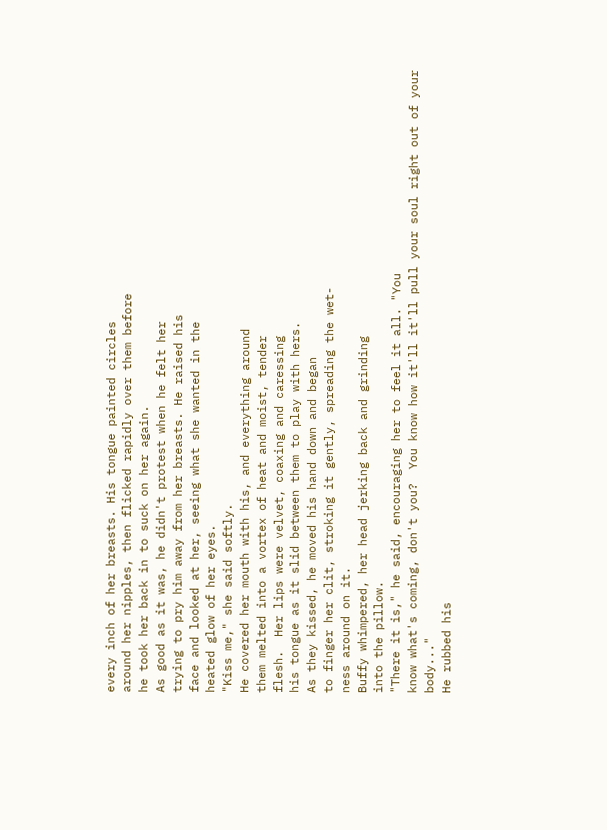every inch of her breasts. His tongue painted circles
around her nipples, then flicked rapidly over them before
he took her back in to suck on her again.
As good as it was, he didn't protest when he felt her
trying to pry him away from her breasts. He raised his
face and looked at her, seeing what she wanted in the
heated glow of her eyes.
"Kiss me," she said softly.
He covered her mouth with his, and everything around
them melted into a vortex of heat and moist, tender
flesh.  Her lips were velvet, coaxing and caressing
his tongue as it slid between them to play with hers.
As they kissed, he moved his hand down and began
to finger her clit, stroking it gently, spreading the wet-
ness around on it.
Buffy whimpered, her head jerking back and grinding
into the pillow.
"There it is," he said, encouraging her to feel it all. "You
know what's coming, don't you?  You know how it'll it'll pull your soul right out of your body..."
He rubbed his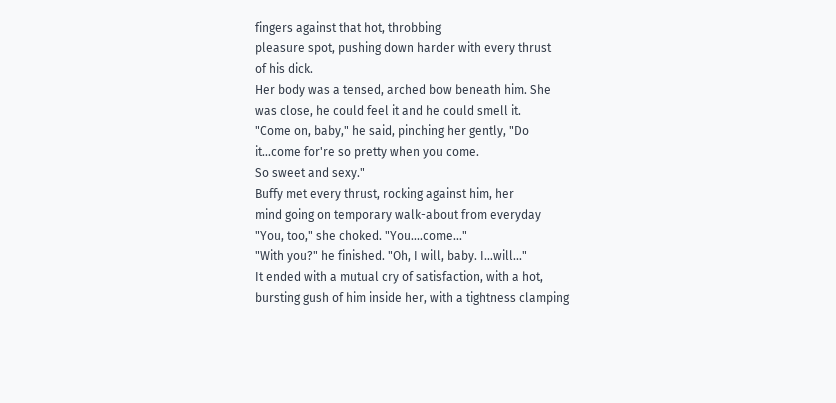fingers against that hot, throbbing
pleasure spot, pushing down harder with every thrust
of his dick.
Her body was a tensed, arched bow beneath him. She
was close, he could feel it and he could smell it.
"Come on, baby," he said, pinching her gently, "Do
it...come for're so pretty when you come.
So sweet and sexy."
Buffy met every thrust, rocking against him, her
mind going on temporary walk-about from everyday
"You, too," she choked. "You....come..."
"With you?" he finished. "Oh, I will, baby. I...will..."
It ended with a mutual cry of satisfaction, with a hot,
bursting gush of him inside her, with a tightness clamping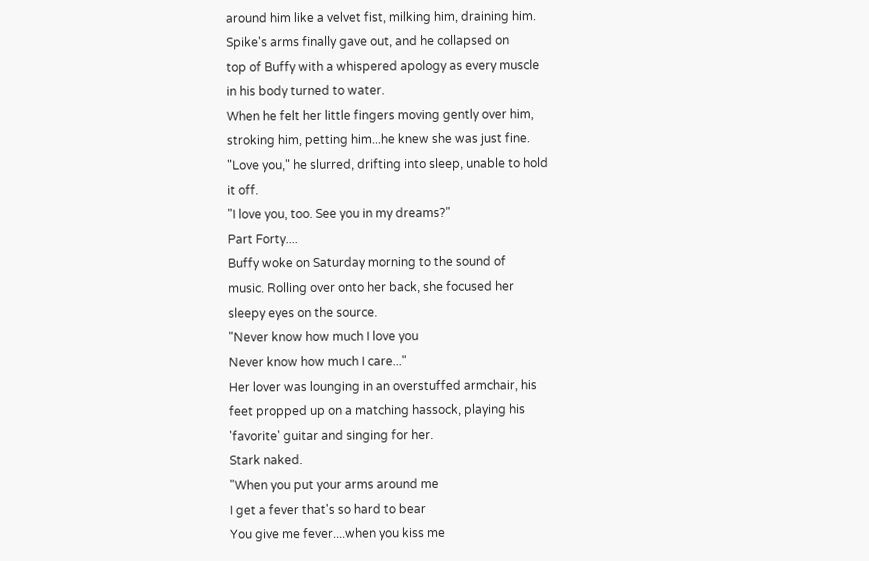around him like a velvet fist, milking him, draining him.
Spike's arms finally gave out, and he collapsed on
top of Buffy with a whispered apology as every muscle
in his body turned to water.
When he felt her little fingers moving gently over him,
stroking him, petting him...he knew she was just fine.
"Love you," he slurred, drifting into sleep, unable to hold
it off.
"I love you, too. See you in my dreams?"
Part Forty....
Buffy woke on Saturday morning to the sound of
music. Rolling over onto her back, she focused her
sleepy eyes on the source.
"Never know how much I love you
Never know how much I care..."
Her lover was lounging in an overstuffed armchair, his
feet propped up on a matching hassock, playing his
'favorite' guitar and singing for her.
Stark naked.
"When you put your arms around me
I get a fever that's so hard to bear
You give me fever....when you kiss me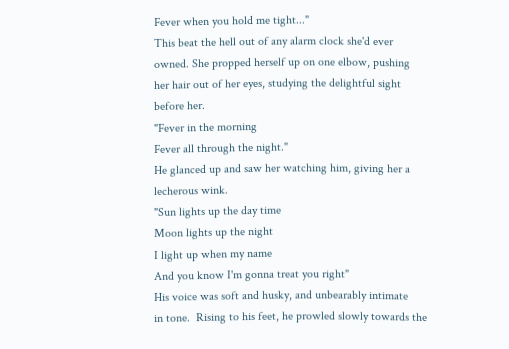Fever when you hold me tight..."
This beat the hell out of any alarm clock she'd ever
owned. She propped herself up on one elbow, pushing
her hair out of her eyes, studying the delightful sight
before her.
"Fever in the morning
Fever all through the night."
He glanced up and saw her watching him, giving her a
lecherous wink.
"Sun lights up the day time
Moon lights up the night
I light up when my name
And you know I'm gonna treat you right"
His voice was soft and husky, and unbearably intimate
in tone.  Rising to his feet, he prowled slowly towards the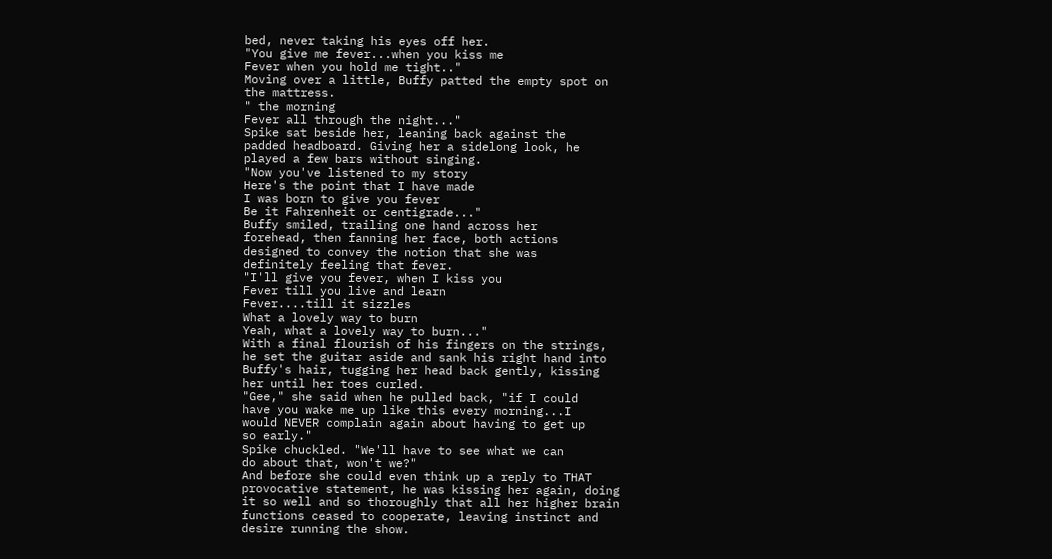bed, never taking his eyes off her.
"You give me fever...when you kiss me
Fever when you hold me tight.."
Moving over a little, Buffy patted the empty spot on
the mattress.
" the morning
Fever all through the night..."
Spike sat beside her, leaning back against the
padded headboard. Giving her a sidelong look, he
played a few bars without singing.
"Now you've listened to my story
Here's the point that I have made
I was born to give you fever
Be it Fahrenheit or centigrade..."
Buffy smiled, trailing one hand across her
forehead, then fanning her face, both actions
designed to convey the notion that she was
definitely feeling that fever.
"I'll give you fever, when I kiss you
Fever till you live and learn
Fever....till it sizzles
What a lovely way to burn
Yeah, what a lovely way to burn..."
With a final flourish of his fingers on the strings,
he set the guitar aside and sank his right hand into
Buffy's hair, tugging her head back gently, kissing
her until her toes curled.
"Gee," she said when he pulled back, "if I could
have you wake me up like this every morning...I
would NEVER complain again about having to get up
so early."
Spike chuckled. "We'll have to see what we can
do about that, won't we?"
And before she could even think up a reply to THAT
provocative statement, he was kissing her again, doing
it so well and so thoroughly that all her higher brain
functions ceased to cooperate, leaving instinct and
desire running the show.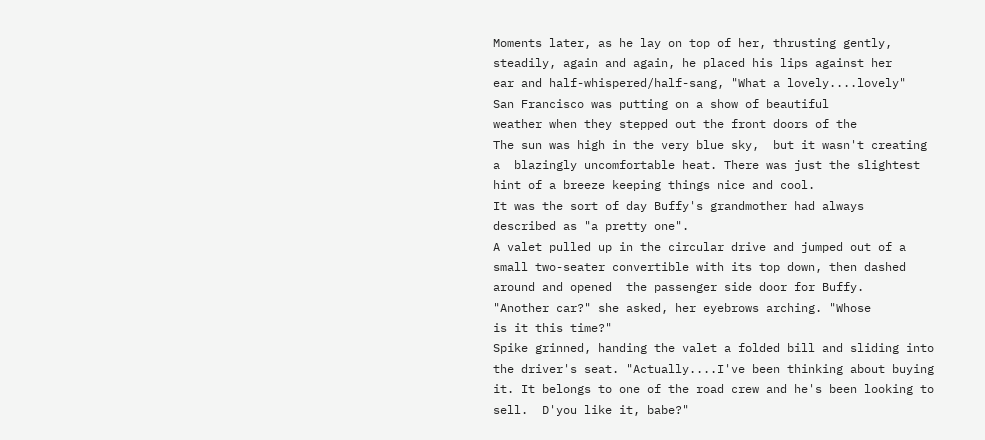Moments later, as he lay on top of her, thrusting gently,
steadily, again and again, he placed his lips against her
ear and half-whispered/half-sang, "What a lovely....lovely"
San Francisco was putting on a show of beautiful
weather when they stepped out the front doors of the
The sun was high in the very blue sky,  but it wasn't creating
a  blazingly uncomfortable heat. There was just the slightest
hint of a breeze keeping things nice and cool.
It was the sort of day Buffy's grandmother had always
described as "a pretty one".
A valet pulled up in the circular drive and jumped out of a
small two-seater convertible with its top down, then dashed
around and opened  the passenger side door for Buffy.
"Another car?" she asked, her eyebrows arching. "Whose
is it this time?"
Spike grinned, handing the valet a folded bill and sliding into
the driver's seat. "Actually....I've been thinking about buying
it. It belongs to one of the road crew and he's been looking to
sell.  D'you like it, babe?"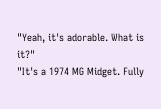"Yeah, it's adorable. What is it?"
"It's a 1974 MG Midget. Fully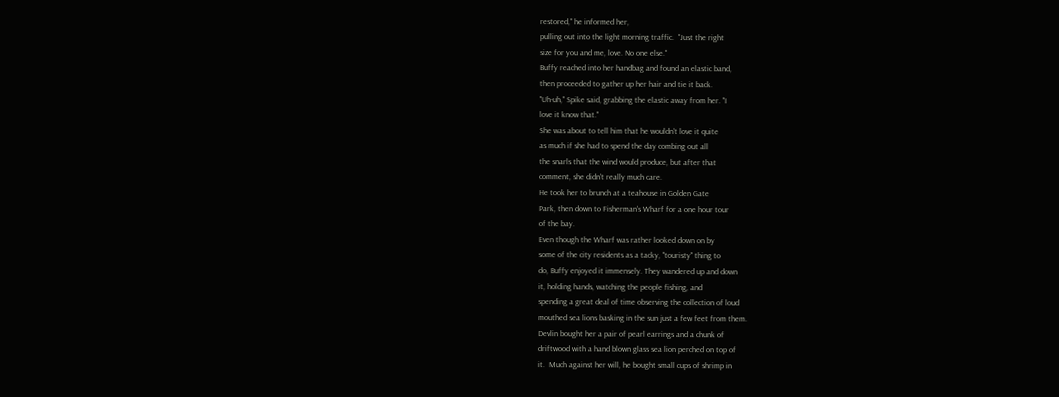restored," he informed her,
pulling out into the light morning traffic.  "Just the right
size for you and me, love. No one else."
Buffy reached into her handbag and found an elastic band,
then proceeded to gather up her hair and tie it back.
"Uh-uh," Spike said, grabbing the elastic away from her. "I
love it know that."
She was about to tell him that he wouldn't love it quite
as much if she had to spend the day combing out all
the snarls that the wind would produce, but after that
comment, she didn't really much care.
He took her to brunch at a teahouse in Golden Gate
Park, then down to Fisherman's Wharf for a one hour tour
of the bay.
Even though the Wharf was rather looked down on by
some of the city residents as a tacky, "touristy" thing to
do, Buffy enjoyed it immensely. They wandered up and down
it, holding hands, watching the people fishing, and
spending a great deal of time observing the collection of loud
mouthed sea lions basking in the sun just a few feet from them.
Devlin bought her a pair of pearl earrings and a chunk of
driftwood with a hand blown glass sea lion perched on top of
it.  Much against her will, he bought small cups of shrimp in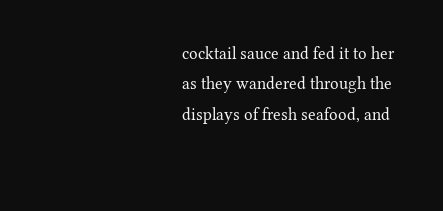cocktail sauce and fed it to her as they wandered through the
displays of fresh seafood, and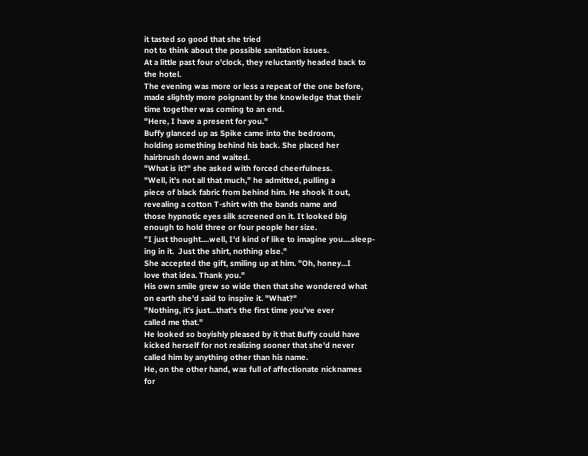it tasted so good that she tried
not to think about the possible sanitation issues.
At a little past four o'clock, they reluctantly headed back to
the hotel.
The evening was more or less a repeat of the one before,
made slightly more poignant by the knowledge that their
time together was coming to an end.
"Here, I have a present for you."
Buffy glanced up as Spike came into the bedroom,
holding something behind his back. She placed her
hairbrush down and waited.
"What is it?" she asked with forced cheerfulness.
"Well, it's not all that much," he admitted, pulling a
piece of black fabric from behind him. He shook it out,
revealing a cotton T-shirt with the bands name and
those hypnotic eyes silk screened on it. It looked big
enough to hold three or four people her size.
"I just thought....well, I'd kind of like to imagine you....sleep-
ing in it.  Just the shirt, nothing else."
She accepted the gift, smiling up at him. "Oh, honey...I
love that idea. Thank you."
His own smile grew so wide then that she wondered what
on earth she'd said to inspire it. "What?"
"Nothing, it's just...that's the first time you've ever
called me that."
He looked so boyishly pleased by it that Buffy could have
kicked herself for not realizing sooner that she'd never
called him by anything other than his name.
He, on the other hand, was full of affectionate nicknames
for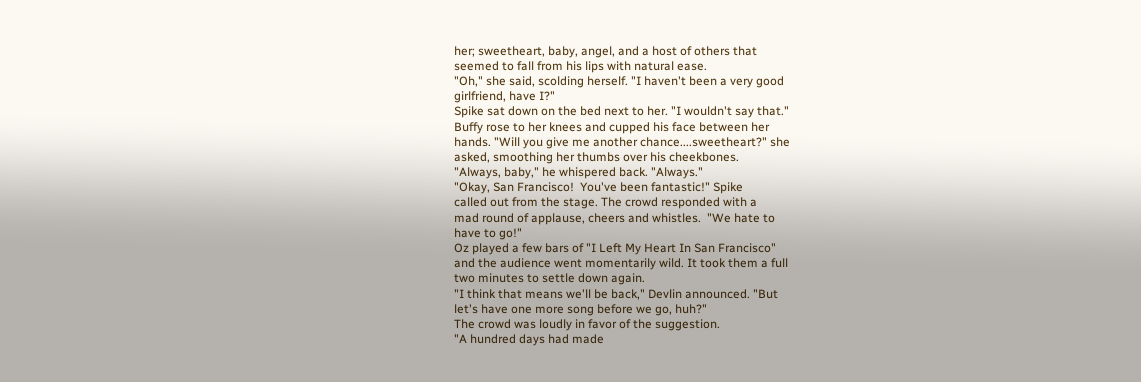her; sweetheart, baby, angel, and a host of others that
seemed to fall from his lips with natural ease.
"Oh," she said, scolding herself. "I haven't been a very good
girlfriend, have I?"
Spike sat down on the bed next to her. "I wouldn't say that."
Buffy rose to her knees and cupped his face between her
hands. "Will you give me another chance....sweetheart?" she
asked, smoothing her thumbs over his cheekbones.
"Always, baby," he whispered back. "Always."
"Okay, San Francisco!  You've been fantastic!" Spike
called out from the stage. The crowd responded with a
mad round of applause, cheers and whistles.  "We hate to
have to go!"
Oz played a few bars of "I Left My Heart In San Francisco"
and the audience went momentarily wild. It took them a full
two minutes to settle down again.
"I think that means we'll be back," Devlin announced. "But
let's have one more song before we go, huh?"
The crowd was loudly in favor of the suggestion.
"A hundred days had made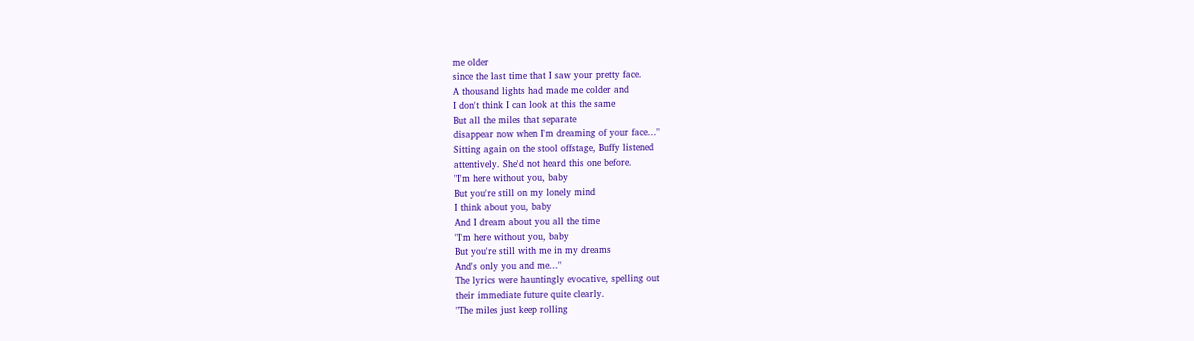me older
since the last time that I saw your pretty face.
A thousand lights had made me colder and
I don't think I can look at this the same
But all the miles that separate
disappear now when I'm dreaming of your face..."
Sitting again on the stool offstage, Buffy listened
attentively. She'd not heard this one before.
"I'm here without you, baby
But you're still on my lonely mind
I think about you, baby
And I dream about you all the time
"I'm here without you, baby
But you're still with me in my dreams
And's only you and me..."
The lyrics were hauntingly evocative, spelling out
their immediate future quite clearly.
"The miles just keep rolling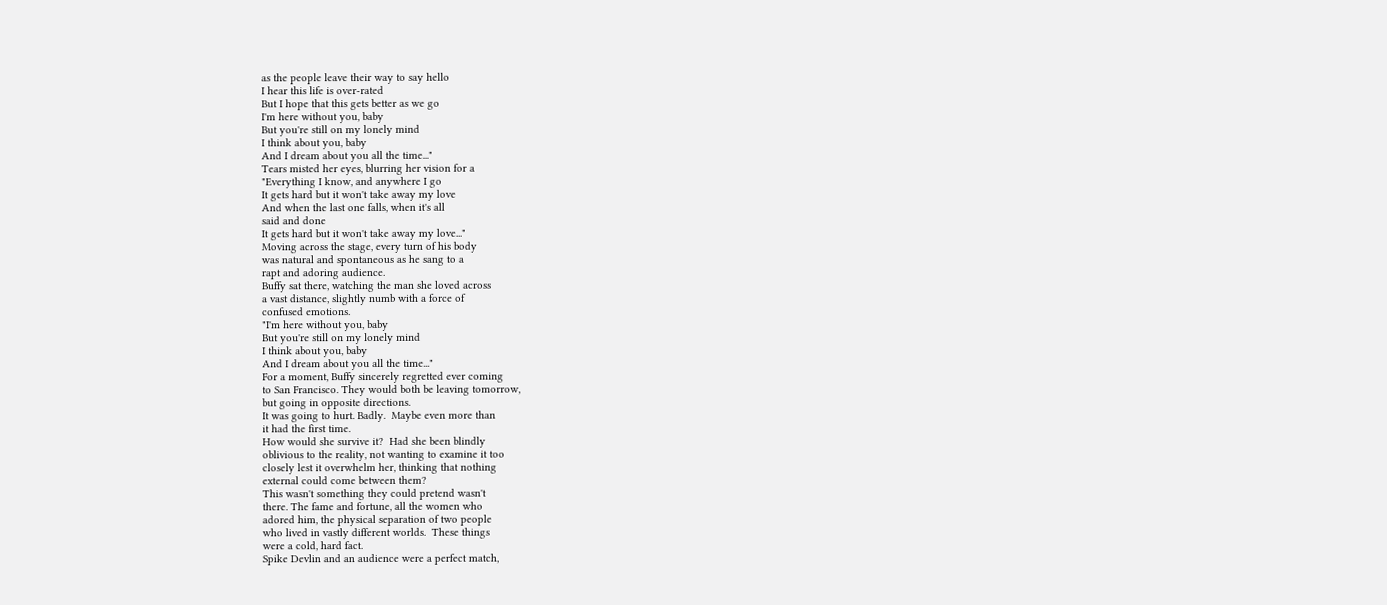as the people leave their way to say hello
I hear this life is over-rated
But I hope that this gets better as we go
I'm here without you, baby
But you're still on my lonely mind
I think about you, baby
And I dream about you all the time..."
Tears misted her eyes, blurring her vision for a
"Everything I know, and anywhere I go
It gets hard but it won't take away my love
And when the last one falls, when it's all
said and done
It gets hard but it won't take away my love..."
Moving across the stage, every turn of his body
was natural and spontaneous as he sang to a
rapt and adoring audience.
Buffy sat there, watching the man she loved across
a vast distance, slightly numb with a force of
confused emotions.
"I'm here without you, baby
But you're still on my lonely mind
I think about you, baby
And I dream about you all the time..."
For a moment, Buffy sincerely regretted ever coming
to San Francisco. They would both be leaving tomorrow,
but going in opposite directions.
It was going to hurt. Badly.  Maybe even more than
it had the first time.
How would she survive it?  Had she been blindly
oblivious to the reality, not wanting to examine it too
closely lest it overwhelm her, thinking that nothing
external could come between them?
This wasn't something they could pretend wasn't
there. The fame and fortune, all the women who
adored him, the physical separation of two people
who lived in vastly different worlds.  These things
were a cold, hard fact.
Spike Devlin and an audience were a perfect match,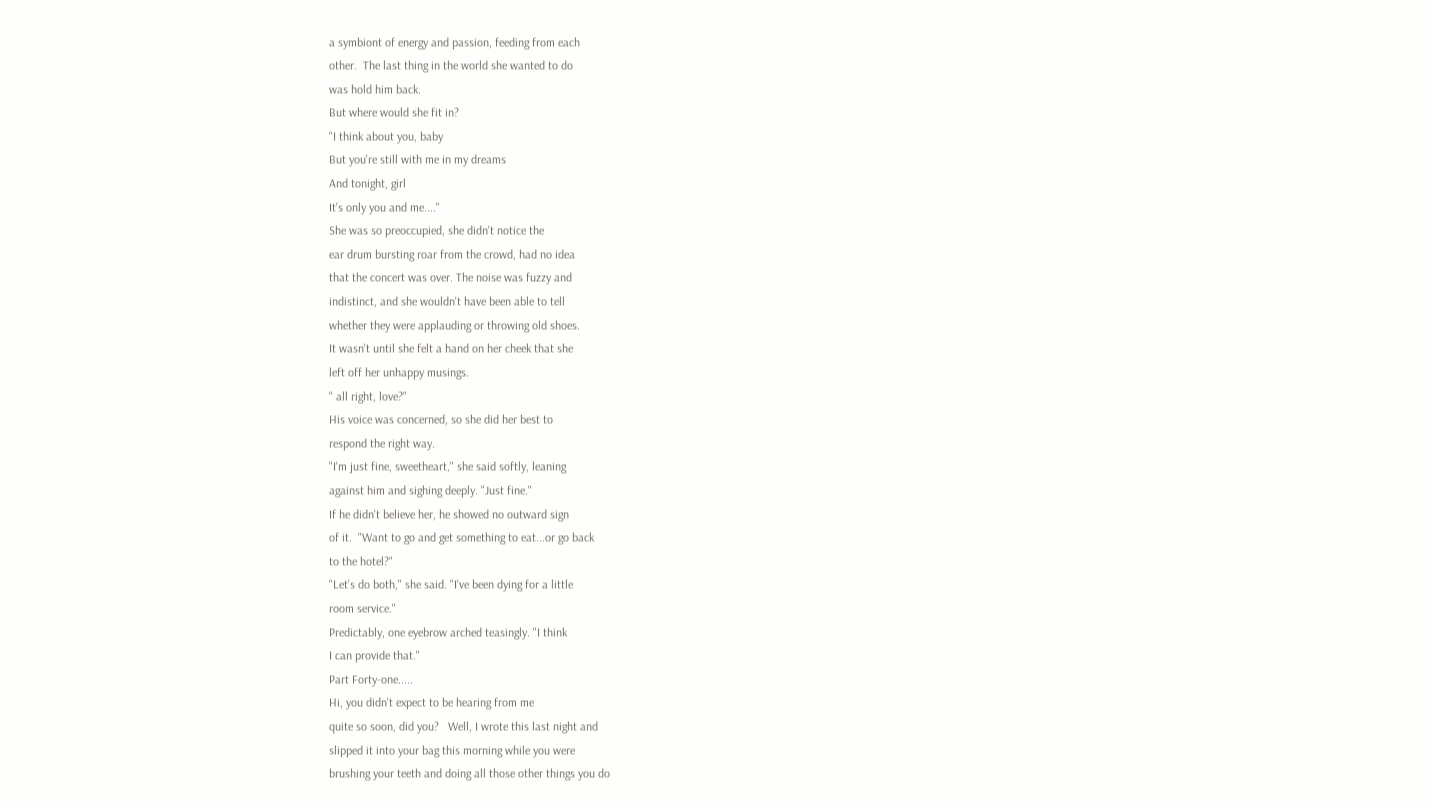a symbiont of energy and passion, feeding from each
other.  The last thing in the world she wanted to do
was hold him back.
But where would she fit in?
"I think about you, baby
But you're still with me in my dreams
And tonight, girl
It's only you and me...."
She was so preoccupied, she didn't notice the
ear drum bursting roar from the crowd, had no idea
that the concert was over. The noise was fuzzy and
indistinct, and she wouldn't have been able to tell
whether they were applauding or throwing old shoes.
It wasn't until she felt a hand on her cheek that she
left off her unhappy musings.
" all right, love?"
His voice was concerned, so she did her best to
respond the right way.
"I'm just fine, sweetheart," she said softly, leaning
against him and sighing deeply. "Just fine."
If he didn't believe her, he showed no outward sign
of it.  "Want to go and get something to eat...or go back
to the hotel?"
"Let's do both," she said. "I've been dying for a little
room service."
Predictably, one eyebrow arched teasingly. "I think
I can provide that."
Part Forty-one.....
Hi, you didn't expect to be hearing from me
quite so soon, did you?   Well, I wrote this last night and
slipped it into your bag this morning while you were
brushing your teeth and doing all those other things you do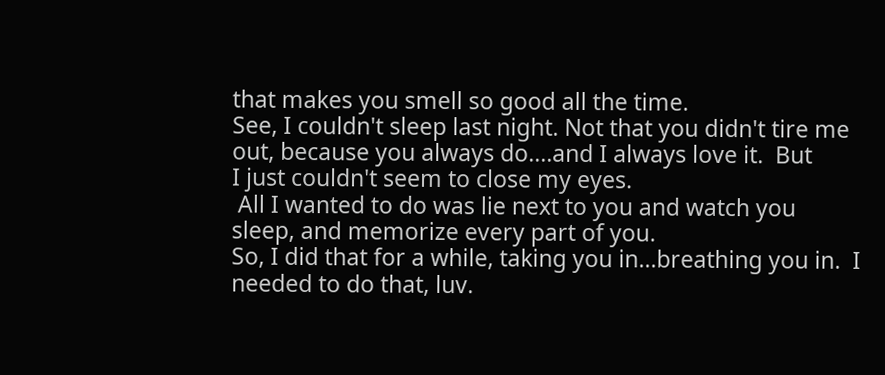that makes you smell so good all the time.
See, I couldn't sleep last night. Not that you didn't tire me
out, because you always do....and I always love it.  But
I just couldn't seem to close my eyes.
 All I wanted to do was lie next to you and watch you
sleep, and memorize every part of you.
So, I did that for a while, taking you in...breathing you in.  I
needed to do that, luv.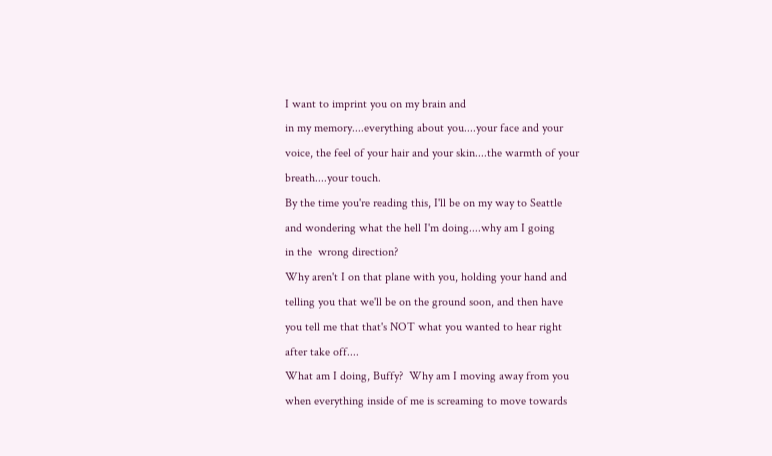I want to imprint you on my brain and
in my memory....everything about you....your face and your
voice, the feel of your hair and your skin....the warmth of your
breath....your touch.
By the time you're reading this, I'll be on my way to Seattle
and wondering what the hell I'm doing....why am I going
in the  wrong direction?
Why aren't I on that plane with you, holding your hand and
telling you that we'll be on the ground soon, and then have
you tell me that that's NOT what you wanted to hear right
after take off....
What am I doing, Buffy?  Why am I moving away from you
when everything inside of me is screaming to move towards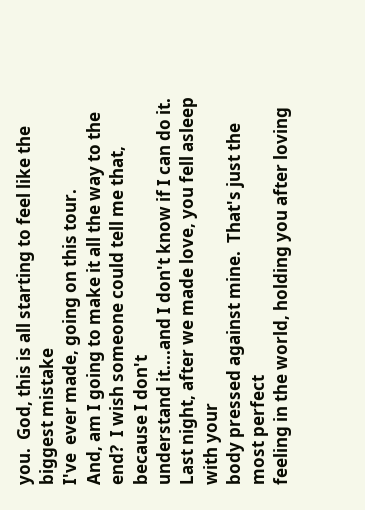you.  God, this is all starting to feel like the biggest mistake
I've  ever made, going on this tour.
And, am I going to make it all the way to the
end?  I wish someone could tell me that, because I don't
understand it....and I don't know if I can do it.
Last night, after we made love, you fell asleep with your
body pressed against mine.  That's just the most perfect
feeling in the world, holding you after loving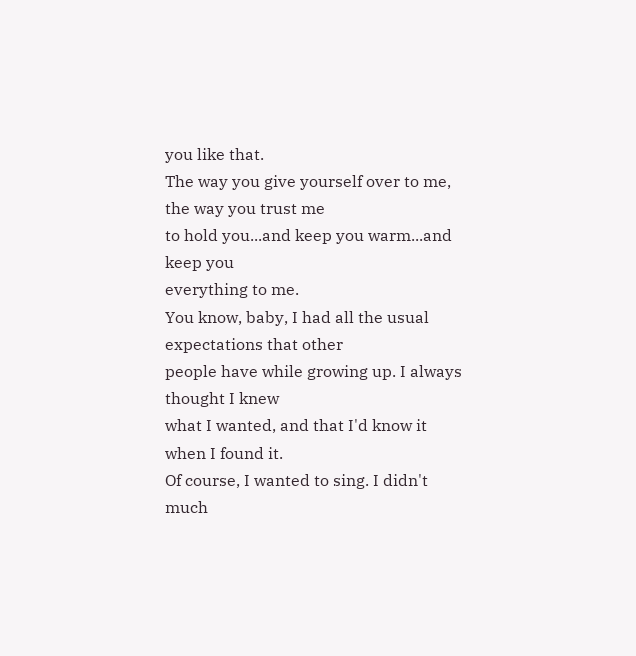you like that.
The way you give yourself over to me, the way you trust me
to hold you...and keep you warm...and keep you
everything to me.
You know, baby, I had all the usual expectations that other
people have while growing up. I always thought I knew
what I wanted, and that I'd know it when I found it.
Of course, I wanted to sing. I didn't much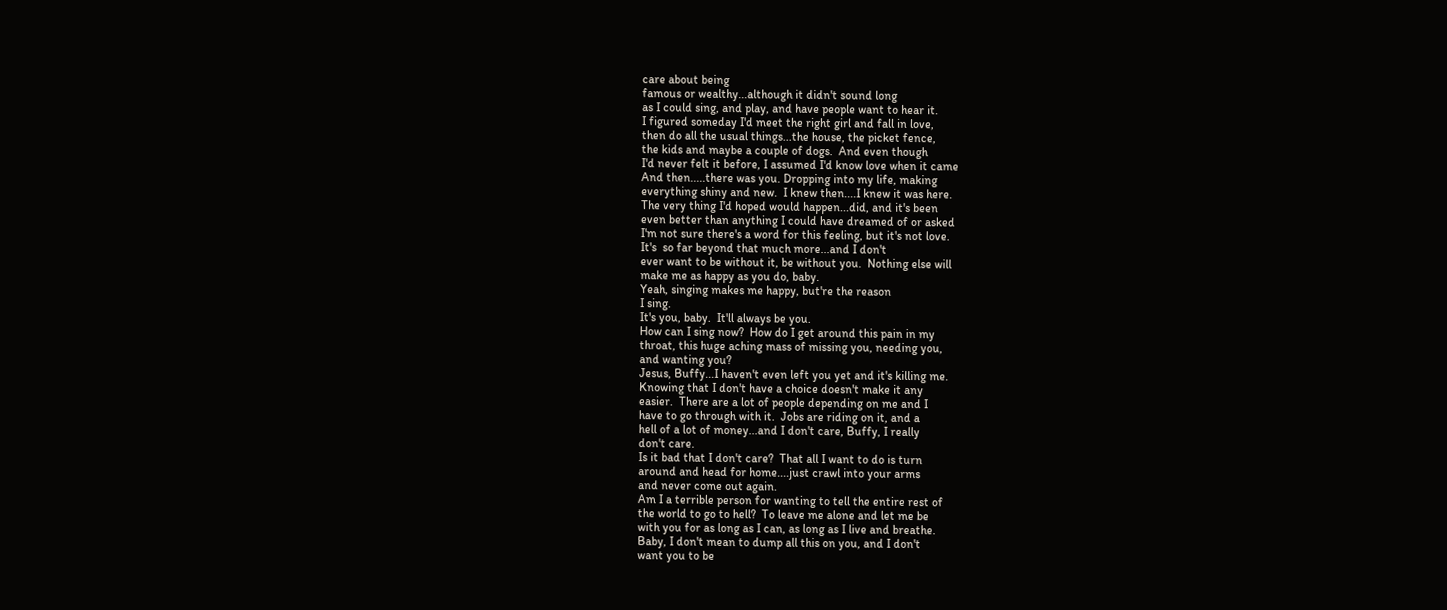care about being
famous or wealthy...although it didn't sound long
as I could sing, and play, and have people want to hear it.
I figured someday I'd meet the right girl and fall in love,
then do all the usual things...the house, the picket fence,
the kids and maybe a couple of dogs.  And even though
I'd never felt it before, I assumed I'd know love when it came
And then.....there was you. Dropping into my life, making
everything shiny and new.  I knew then....I knew it was here.
The very thing I'd hoped would happen...did, and it's been
even better than anything I could have dreamed of or asked
I'm not sure there's a word for this feeling, but it's not love.
It's  so far beyond that much more...and I don't
ever want to be without it, be without you.  Nothing else will
make me as happy as you do, baby.
Yeah, singing makes me happy, but're the reason
I sing.
It's you, baby.  It'll always be you.
How can I sing now?  How do I get around this pain in my
throat, this huge aching mass of missing you, needing you,
and wanting you?
Jesus, Buffy...I haven't even left you yet and it's killing me.
Knowing that I don't have a choice doesn't make it any
easier.  There are a lot of people depending on me and I
have to go through with it.  Jobs are riding on it, and a
hell of a lot of money...and I don't care, Buffy, I really
don't care.
Is it bad that I don't care?  That all I want to do is turn
around and head for home....just crawl into your arms
and never come out again.
Am I a terrible person for wanting to tell the entire rest of
the world to go to hell?  To leave me alone and let me be
with you for as long as I can, as long as I live and breathe.
Baby, I don't mean to dump all this on you, and I don't
want you to be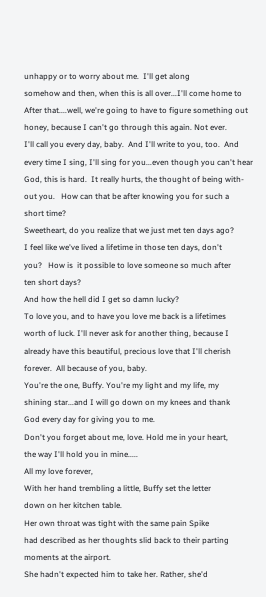unhappy or to worry about me.  I'll get along
somehow and then, when this is all over...I'll come home to
After that....well, we're going to have to figure something out
honey, because I can't go through this again. Not ever.
I'll call you every day, baby.  And I'll write to you, too.  And
every time I sing, I'll sing for you...even though you can't hear
God, this is hard.  It really hurts, the thought of being with-
out you.   How can that be after knowing you for such a
short time?
Sweetheart, do you realize that we just met ten days ago?
I feel like we've lived a lifetime in those ten days, don't
you?   How is  it possible to love someone so much after
ten short days?
And how the hell did I get so damn lucky?
To love you, and to have you love me back is a lifetimes
worth of luck. I'll never ask for another thing, because I
already have this beautiful, precious love that I'll cherish
forever.  All because of you, baby.
You're the one, Buffy. You're my light and my life, my
shining star...and I will go down on my knees and thank
God every day for giving you to me.
Don't you forget about me, love. Hold me in your heart,
the way I'll hold you in mine.....
All my love forever,
With her hand trembling a little, Buffy set the letter
down on her kitchen table.
Her own throat was tight with the same pain Spike
had described as her thoughts slid back to their parting
moments at the airport.
She hadn't expected him to take her. Rather, she'd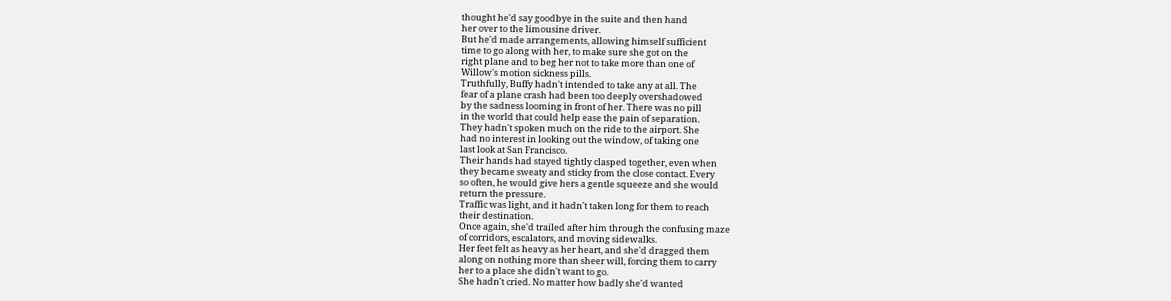thought he'd say goodbye in the suite and then hand
her over to the limousine driver.
But he'd made arrangements, allowing himself sufficient
time to go along with her, to make sure she got on the
right plane and to beg her not to take more than one of
Willow's motion sickness pills.
Truthfully, Buffy hadn't intended to take any at all. The
fear of a plane crash had been too deeply overshadowed
by the sadness looming in front of her. There was no pill
in the world that could help ease the pain of separation.
They hadn't spoken much on the ride to the airport. She
had no interest in looking out the window, of taking one
last look at San Francisco.
Their hands had stayed tightly clasped together, even when
they became sweaty and sticky from the close contact. Every
so often, he would give hers a gentle squeeze and she would
return the pressure.
Traffic was light, and it hadn't taken long for them to reach
their destination.
Once again, she'd trailed after him through the confusing maze
of corridors, escalators, and moving sidewalks.
Her feet felt as heavy as her heart, and she'd dragged them
along on nothing more than sheer will, forcing them to carry
her to a place she didn't want to go.
She hadn't cried. No matter how badly she'd wanted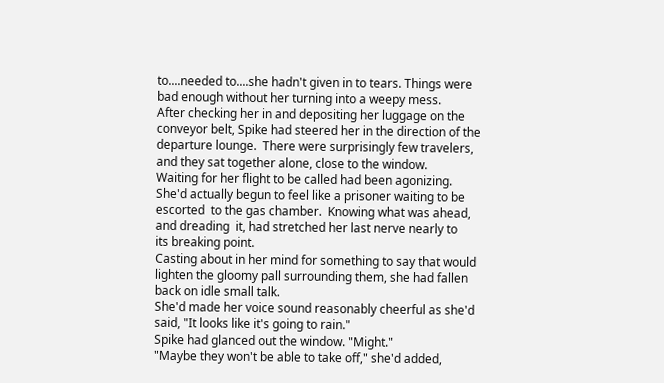to....needed to....she hadn't given in to tears. Things were
bad enough without her turning into a weepy mess.
After checking her in and depositing her luggage on the
conveyor belt, Spike had steered her in the direction of the
departure lounge.  There were surprisingly few travelers,
and they sat together alone, close to the window.
Waiting for her flight to be called had been agonizing.
She'd actually begun to feel like a prisoner waiting to be
escorted  to the gas chamber.  Knowing what was ahead,
and dreading  it, had stretched her last nerve nearly to
its breaking point.
Casting about in her mind for something to say that would
lighten the gloomy pall surrounding them, she had fallen
back on idle small talk.
She'd made her voice sound reasonably cheerful as she'd
said, "It looks like it's going to rain."
Spike had glanced out the window. "Might."
"Maybe they won't be able to take off," she'd added,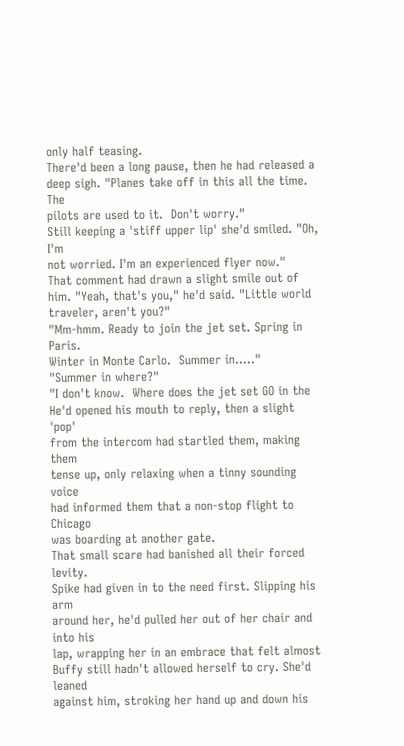only half teasing.
There'd been a long pause, then he had released a
deep sigh. "Planes take off in this all the time. The
pilots are used to it.  Don't worry."
Still keeping a 'stiff upper lip' she'd smiled. "Oh, I'm
not worried. I'm an experienced flyer now."
That comment had drawn a slight smile out of
him. "Yeah, that's you," he'd said. "Little world
traveler, aren't you?"
"Mm-hmm. Ready to join the jet set. Spring in Paris.
Winter in Monte Carlo.  Summer in....."
"Summer in where?"
"I don't know.  Where does the jet set GO in the
He'd opened his mouth to reply, then a slight 'pop'
from the intercom had startled them, making them
tense up, only relaxing when a tinny sounding voice
had informed them that a non-stop flight to Chicago
was boarding at another gate.
That small scare had banished all their forced levity.
Spike had given in to the need first. Slipping his arm
around her, he'd pulled her out of her chair and into his
lap, wrapping her in an embrace that felt almost
Buffy still hadn't allowed herself to cry. She'd leaned
against him, stroking her hand up and down his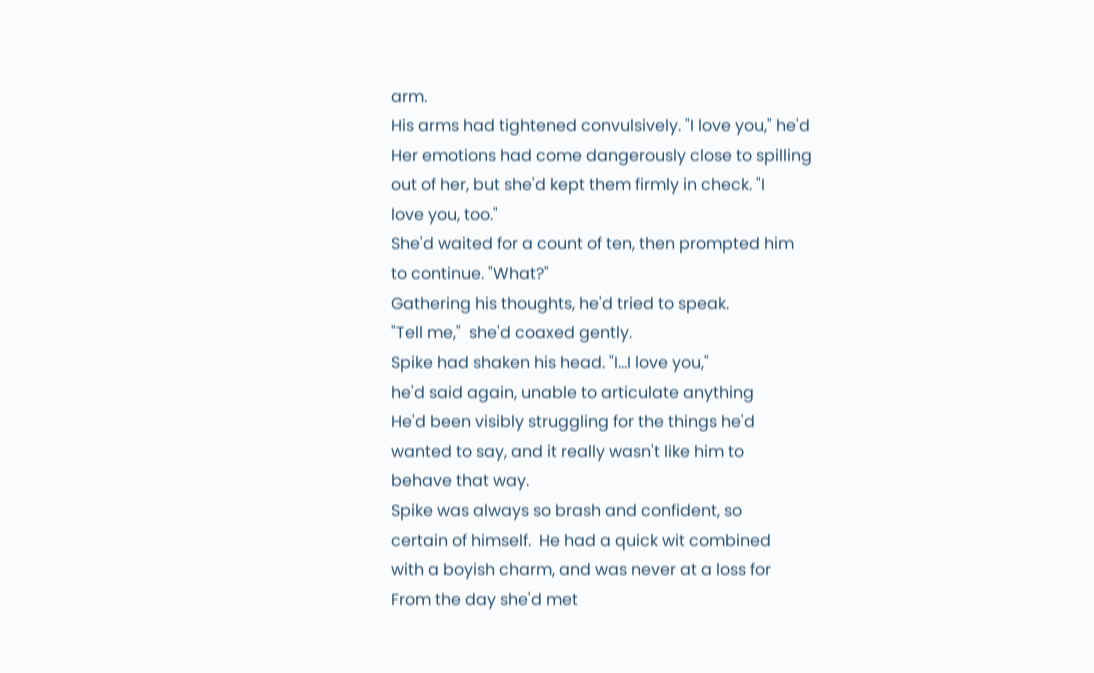arm.
His arms had tightened convulsively. "I love you," he'd
Her emotions had come dangerously close to spilling
out of her, but she'd kept them firmly in check. "I
love you, too."
She'd waited for a count of ten, then prompted him
to continue. "What?"
Gathering his thoughts, he'd tried to speak.
"Tell me,"  she'd coaxed gently.
Spike had shaken his head. "I...I love you,"
he'd said again, unable to articulate anything
He'd been visibly struggling for the things he'd
wanted to say, and it really wasn't like him to
behave that way.
Spike was always so brash and confident, so
certain of himself.  He had a quick wit combined
with a boyish charm, and was never at a loss for
From the day she'd met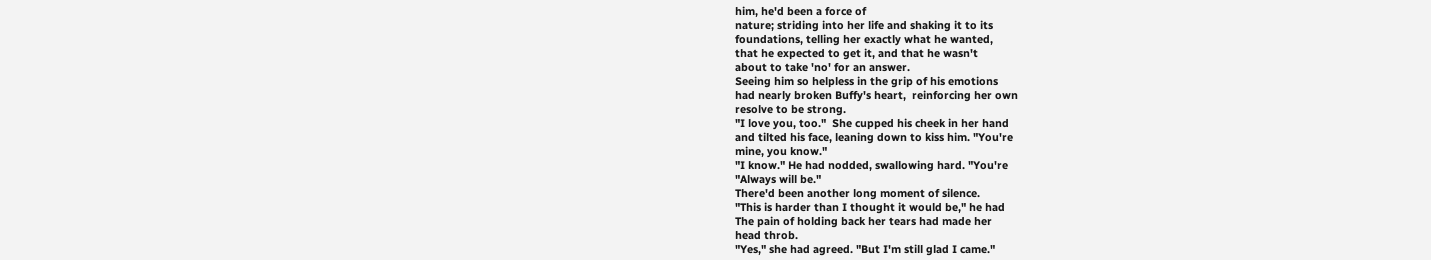him, he'd been a force of
nature; striding into her life and shaking it to its
foundations, telling her exactly what he wanted,
that he expected to get it, and that he wasn't
about to take 'no' for an answer.
Seeing him so helpless in the grip of his emotions
had nearly broken Buffy's heart,  reinforcing her own
resolve to be strong.
"I love you, too."  She cupped his cheek in her hand
and tilted his face, leaning down to kiss him. "You're
mine, you know."
"I know." He had nodded, swallowing hard. "You're
"Always will be."
There'd been another long moment of silence.
"This is harder than I thought it would be," he had
The pain of holding back her tears had made her
head throb.
"Yes," she had agreed. "But I'm still glad I came."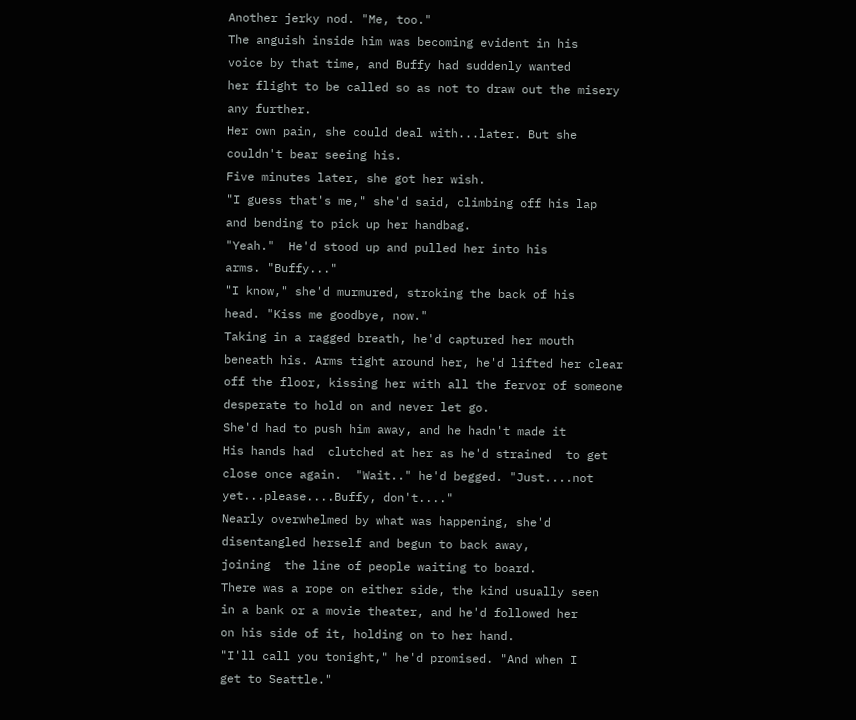Another jerky nod. "Me, too."
The anguish inside him was becoming evident in his
voice by that time, and Buffy had suddenly wanted
her flight to be called so as not to draw out the misery
any further.
Her own pain, she could deal with...later. But she
couldn't bear seeing his.
Five minutes later, she got her wish.
"I guess that's me," she'd said, climbing off his lap
and bending to pick up her handbag.
"Yeah."  He'd stood up and pulled her into his
arms. "Buffy..."
"I know," she'd murmured, stroking the back of his
head. "Kiss me goodbye, now."
Taking in a ragged breath, he'd captured her mouth
beneath his. Arms tight around her, he'd lifted her clear
off the floor, kissing her with all the fervor of someone
desperate to hold on and never let go.
She'd had to push him away, and he hadn't made it
His hands had  clutched at her as he'd strained  to get
close once again.  "Wait.." he'd begged. "Just....not
yet...please....Buffy, don't...."
Nearly overwhelmed by what was happening, she'd
disentangled herself and begun to back away,
joining  the line of people waiting to board.
There was a rope on either side, the kind usually seen
in a bank or a movie theater, and he'd followed her
on his side of it, holding on to her hand.
"I'll call you tonight," he'd promised. "And when I
get to Seattle."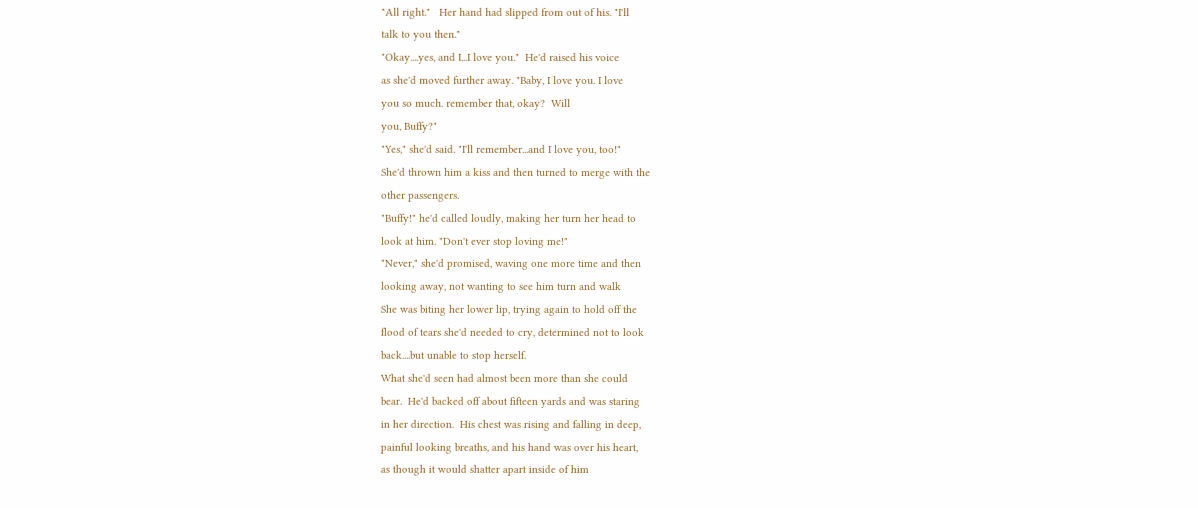"All right."   Her hand had slipped from out of his. "I'll
talk to you then."
"Okay....yes, and I...I love you."  He'd raised his voice
as she'd moved further away. "Baby, I love you. I love
you so much. remember that, okay?  Will
you, Buffy?"
"Yes," she'd said. "I'll remember...and I love you, too!"
She'd thrown him a kiss and then turned to merge with the
other passengers.
"Buffy!" he'd called loudly, making her turn her head to
look at him. "Don't ever stop loving me!"
"Never," she'd promised, waving one more time and then
looking away, not wanting to see him turn and walk
She was biting her lower lip, trying again to hold off the
flood of tears she'd needed to cry, determined not to look
back....but unable to stop herself.
What she'd seen had almost been more than she could
bear.  He'd backed off about fifteen yards and was staring
in her direction.  His chest was rising and falling in deep,
painful looking breaths, and his hand was over his heart,
as though it would shatter apart inside of him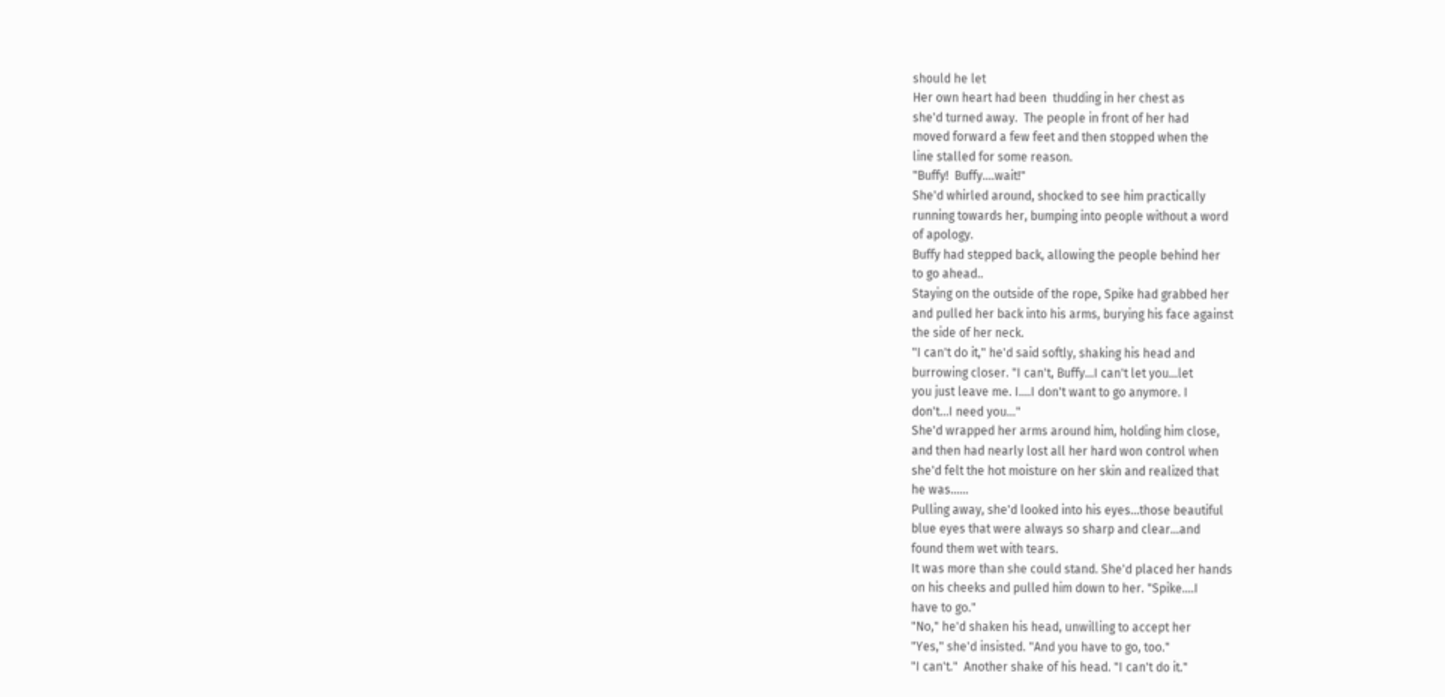should he let
Her own heart had been  thudding in her chest as
she'd turned away.  The people in front of her had
moved forward a few feet and then stopped when the
line stalled for some reason.
"Buffy!  Buffy....wait!"
She'd whirled around, shocked to see him practically
running towards her, bumping into people without a word
of apology.
Buffy had stepped back, allowing the people behind her
to go ahead..
Staying on the outside of the rope, Spike had grabbed her
and pulled her back into his arms, burying his face against
the side of her neck.
"I can't do it," he'd said softly, shaking his head and
burrowing closer. "I can't, Buffy...I can't let you...let
you just leave me. I....I don't want to go anymore. I
don't...I need you..."
She'd wrapped her arms around him, holding him close,
and then had nearly lost all her hard won control when
she'd felt the hot moisture on her skin and realized that
he was......
Pulling away, she'd looked into his eyes...those beautiful
blue eyes that were always so sharp and clear...and
found them wet with tears.
It was more than she could stand. She'd placed her hands
on his cheeks and pulled him down to her. "Spike....I
have to go."
"No," he'd shaken his head, unwilling to accept her
"Yes," she'd insisted. "And you have to go, too."
"I can't."  Another shake of his head. "I can't do it."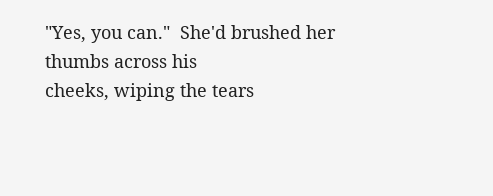"Yes, you can."  She'd brushed her thumbs across his
cheeks, wiping the tears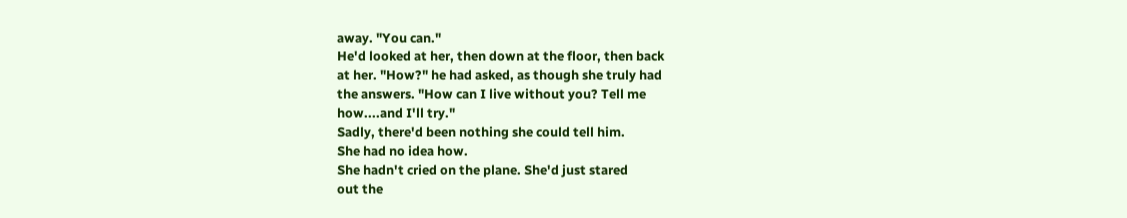away. "You can."
He'd looked at her, then down at the floor, then back
at her. "How?" he had asked, as though she truly had
the answers. "How can I live without you? Tell me
how....and I'll try."
Sadly, there'd been nothing she could tell him.
She had no idea how.
She hadn't cried on the plane. She'd just stared
out the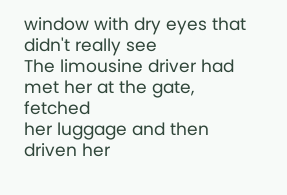window with dry eyes that didn't really see
The limousine driver had met her at the gate, fetched
her luggage and then driven her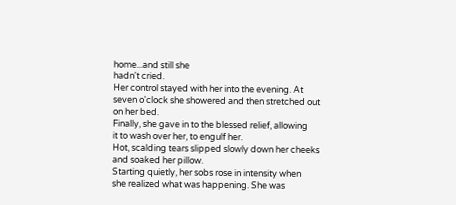home...and still she
hadn't cried.
Her control stayed with her into the evening. At
seven o'clock she showered and then stretched out
on her bed.
Finally, she gave in to the blessed relief, allowing
it to wash over her, to engulf her.
Hot, scalding tears slipped slowly down her cheeks
and soaked her pillow.
Starting quietly, her sobs rose in intensity when
she realized what was happening. She was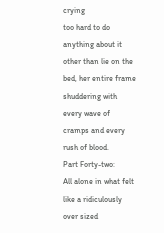crying
too hard to do anything about it other than lie on the
bed, her entire frame shuddering with every wave of
cramps and every rush of blood.
Part Forty-two:
All alone in what felt like a ridiculously over sized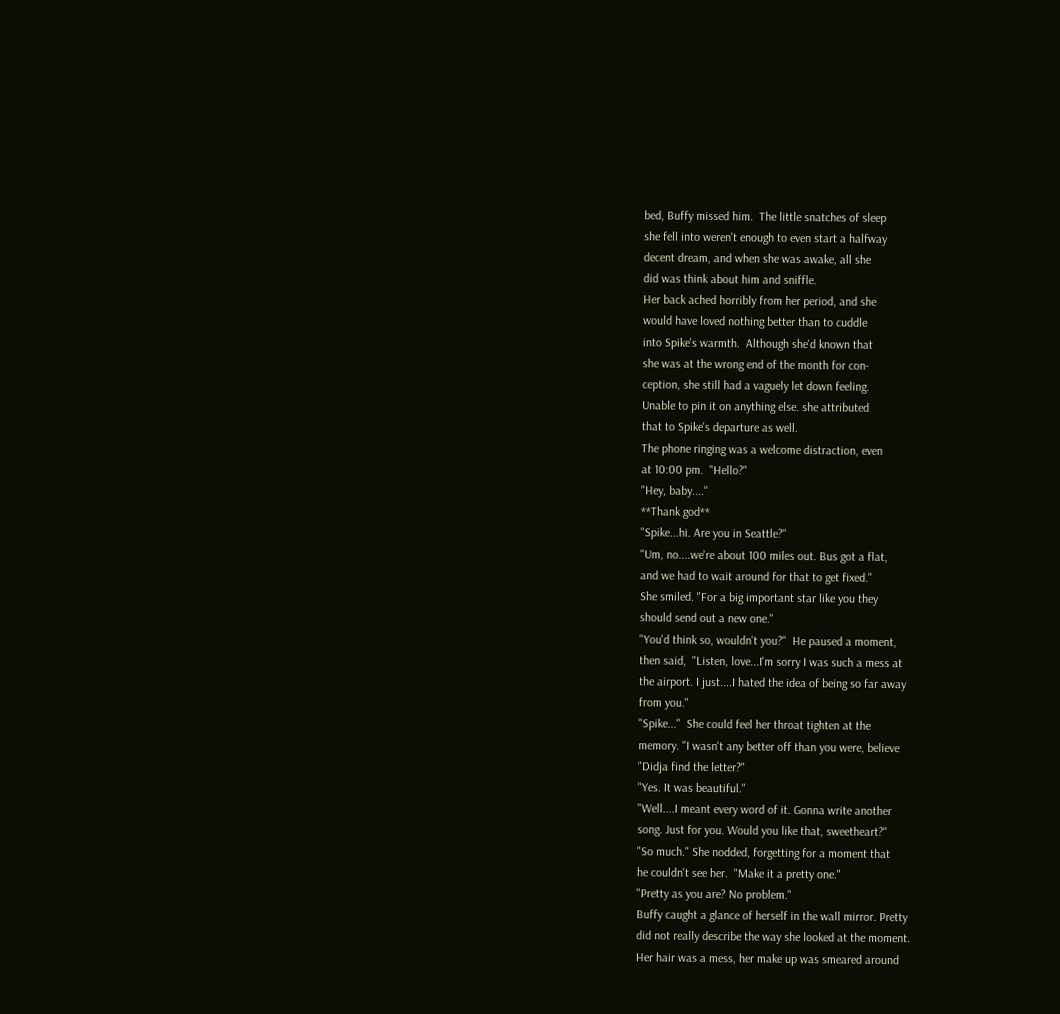bed, Buffy missed him.  The little snatches of sleep
she fell into weren't enough to even start a halfway
decent dream, and when she was awake, all she
did was think about him and sniffle.
Her back ached horribly from her period, and she
would have loved nothing better than to cuddle
into Spike's warmth.  Although she'd known that
she was at the wrong end of the month for con-
ception, she still had a vaguely let down feeling.
Unable to pin it on anything else. she attributed
that to Spike's departure as well.
The phone ringing was a welcome distraction, even
at 10:00 pm.  "Hello?"
"Hey, baby...."
**Thank god**
"Spike...hi. Are you in Seattle?"
"Um, no....we're about 100 miles out. Bus got a flat,
and we had to wait around for that to get fixed."
She smiled. "For a big important star like you they
should send out a new one."
"You'd think so, wouldn't you?"  He paused a moment,
then said,  "Listen, love...I'm sorry I was such a mess at
the airport. I just....I hated the idea of being so far away
from you."
"Spike..."  She could feel her throat tighten at the
memory. "I wasn't any better off than you were, believe
"Didja find the letter?"
"Yes. It was beautiful."
"Well....I meant every word of it. Gonna write another
song. Just for you. Would you like that, sweetheart?"
"So much." She nodded, forgetting for a moment that
he couldn't see her.  "Make it a pretty one."
"Pretty as you are? No problem."
Buffy caught a glance of herself in the wall mirror. Pretty
did not really describe the way she looked at the moment.
Her hair was a mess, her make up was smeared around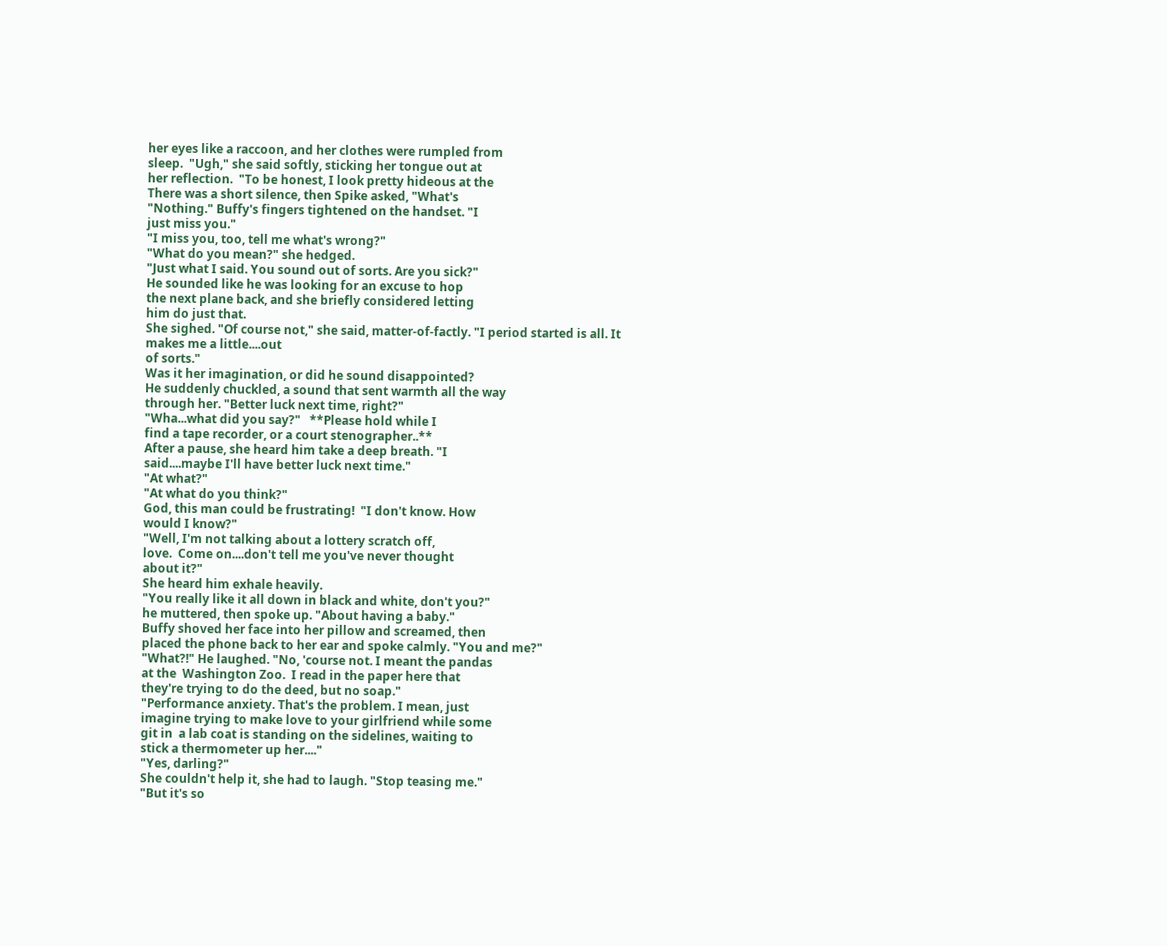her eyes like a raccoon, and her clothes were rumpled from
sleep.  "Ugh," she said softly, sticking her tongue out at
her reflection.  "To be honest, I look pretty hideous at the
There was a short silence, then Spike asked, "What's
"Nothing." Buffy's fingers tightened on the handset. "I
just miss you."
"I miss you, too, tell me what's wrong?"
"What do you mean?" she hedged.
"Just what I said. You sound out of sorts. Are you sick?"
He sounded like he was looking for an excuse to hop
the next plane back, and she briefly considered letting
him do just that.
She sighed. "Of course not," she said, matter-of-factly. "I period started is all. It makes me a little....out
of sorts."
Was it her imagination, or did he sound disappointed?
He suddenly chuckled, a sound that sent warmth all the way
through her. "Better luck next time, right?"
"Wha...what did you say?"   **Please hold while I
find a tape recorder, or a court stenographer..**
After a pause, she heard him take a deep breath. "I
said....maybe I'll have better luck next time."
"At what?"
"At what do you think?"
God, this man could be frustrating!  "I don't know. How
would I know?"
"Well, I'm not talking about a lottery scratch off,
love.  Come on....don't tell me you've never thought
about it?"
She heard him exhale heavily.
"You really like it all down in black and white, don't you?"
he muttered, then spoke up. "About having a baby."
Buffy shoved her face into her pillow and screamed, then
placed the phone back to her ear and spoke calmly. "You and me?"
"What?!" He laughed. "No, 'course not. I meant the pandas
at the  Washington Zoo.  I read in the paper here that
they're trying to do the deed, but no soap."
"Performance anxiety. That's the problem. I mean, just
imagine trying to make love to your girlfriend while some
git in  a lab coat is standing on the sidelines, waiting to
stick a thermometer up her...."
"Yes, darling?"
She couldn't help it, she had to laugh. "Stop teasing me."
"But it's so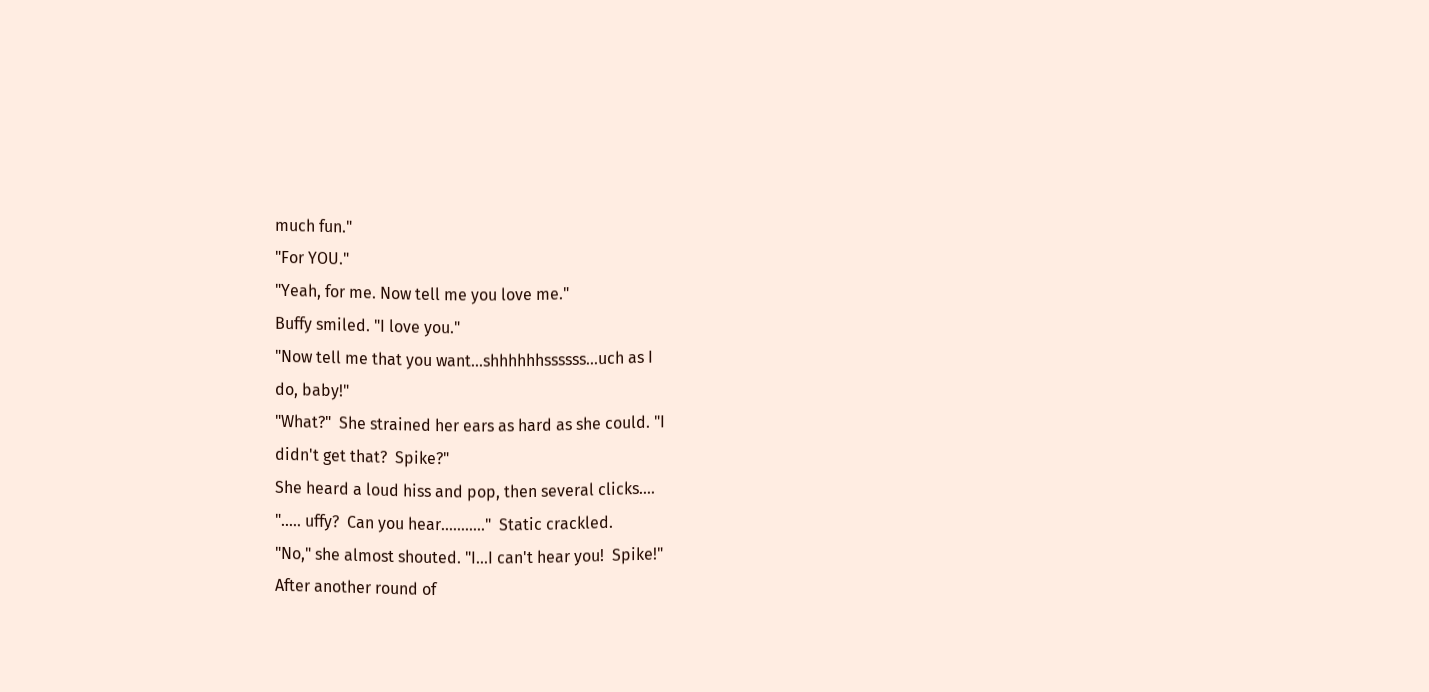much fun."
"For YOU."
"Yeah, for me. Now tell me you love me."
Buffy smiled. "I love you."
"Now tell me that you want...shhhhhhssssss...uch as I
do, baby!"
"What?"  She strained her ears as hard as she could. "I
didn't get that?  Spike?"
She heard a loud hiss and pop, then several clicks....
"..... uffy?  Can you hear..........."  Static crackled.
"No," she almost shouted. "I...I can't hear you!  Spike!"
After another round of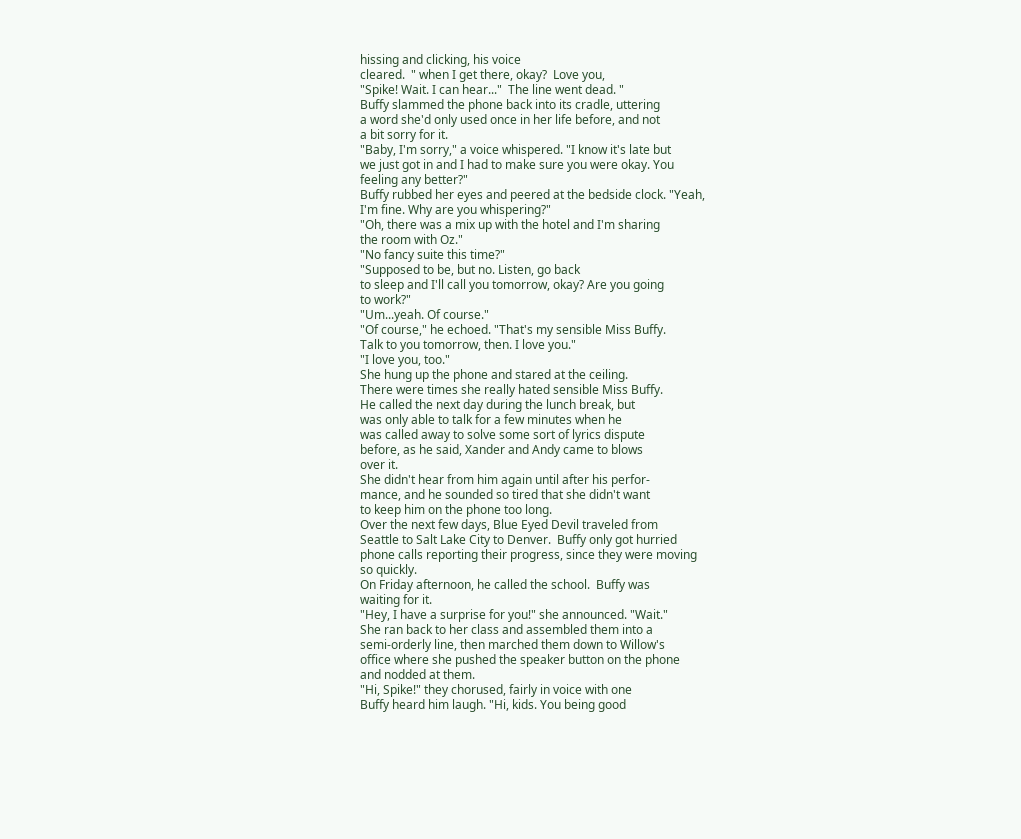hissing and clicking, his voice
cleared.  " when I get there, okay?  Love you,
"Spike! Wait. I can hear..."  The line went dead. "
Buffy slammed the phone back into its cradle, uttering
a word she'd only used once in her life before, and not
a bit sorry for it.
"Baby, I'm sorry," a voice whispered. "I know it's late but
we just got in and I had to make sure you were okay. You
feeling any better?"
Buffy rubbed her eyes and peered at the bedside clock. "Yeah,
I'm fine. Why are you whispering?"
"Oh, there was a mix up with the hotel and I'm sharing
the room with Oz."
"No fancy suite this time?"
"Supposed to be, but no. Listen, go back
to sleep and I'll call you tomorrow, okay? Are you going
to work?"
"Um...yeah. Of course."
"Of course," he echoed. "That's my sensible Miss Buffy.
Talk to you tomorrow, then. I love you."
"I love you, too."
She hung up the phone and stared at the ceiling.
There were times she really hated sensible Miss Buffy.
He called the next day during the lunch break, but
was only able to talk for a few minutes when he
was called away to solve some sort of lyrics dispute
before, as he said, Xander and Andy came to blows
over it.
She didn't hear from him again until after his perfor-
mance, and he sounded so tired that she didn't want
to keep him on the phone too long.
Over the next few days, Blue Eyed Devil traveled from
Seattle to Salt Lake City to Denver.  Buffy only got hurried
phone calls reporting their progress, since they were moving
so quickly.
On Friday afternoon, he called the school.  Buffy was
waiting for it.
"Hey, I have a surprise for you!" she announced. "Wait."
She ran back to her class and assembled them into a
semi-orderly line, then marched them down to Willow's
office where she pushed the speaker button on the phone
and nodded at them.
"Hi, Spike!" they chorused, fairly in voice with one
Buffy heard him laugh. "Hi, kids. You being good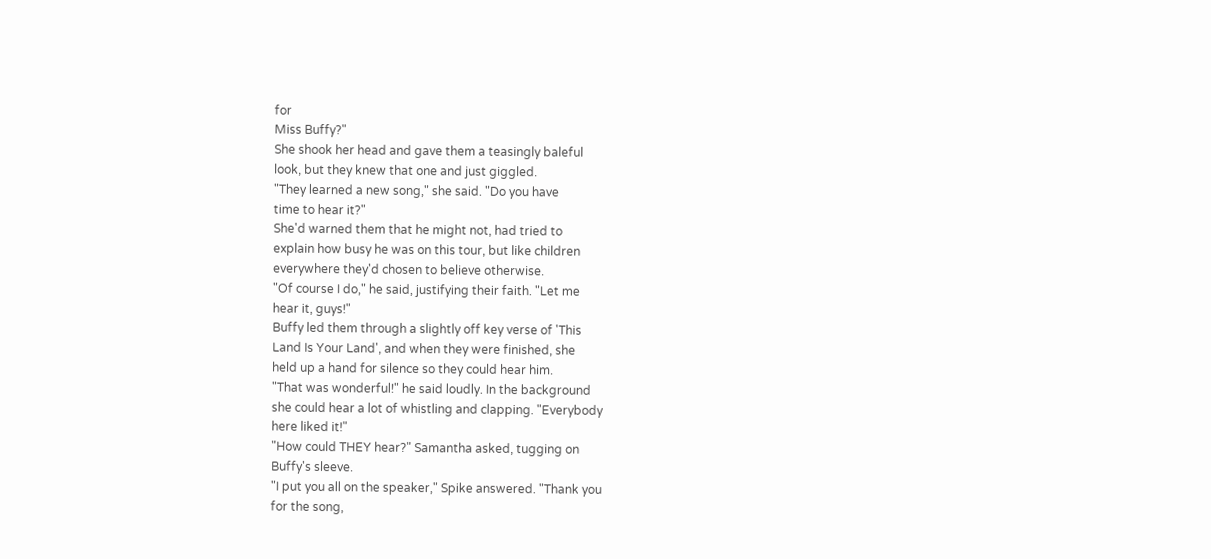for
Miss Buffy?"
She shook her head and gave them a teasingly baleful
look, but they knew that one and just giggled.
"They learned a new song," she said. "Do you have
time to hear it?"
She'd warned them that he might not, had tried to
explain how busy he was on this tour, but like children
everywhere they'd chosen to believe otherwise.
"Of course I do," he said, justifying their faith. "Let me
hear it, guys!"
Buffy led them through a slightly off key verse of 'This
Land Is Your Land', and when they were finished, she
held up a hand for silence so they could hear him.
"That was wonderful!" he said loudly. In the background
she could hear a lot of whistling and clapping. "Everybody
here liked it!"
"How could THEY hear?" Samantha asked, tugging on
Buffy's sleeve.
"I put you all on the speaker," Spike answered. "Thank you
for the song,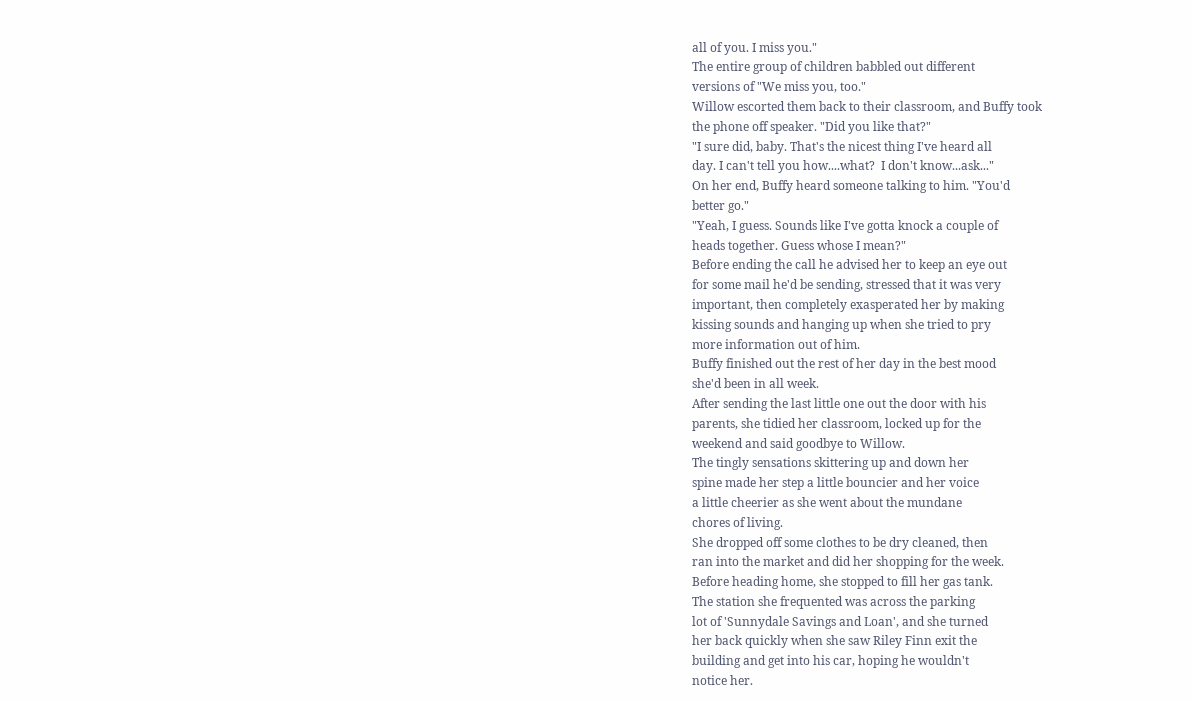all of you. I miss you."
The entire group of children babbled out different
versions of "We miss you, too."
Willow escorted them back to their classroom, and Buffy took
the phone off speaker. "Did you like that?"
"I sure did, baby. That's the nicest thing I've heard all
day. I can't tell you how....what?  I don't know...ask..."
On her end, Buffy heard someone talking to him. "You'd
better go."
"Yeah, I guess. Sounds like I've gotta knock a couple of
heads together. Guess whose I mean?"
Before ending the call he advised her to keep an eye out
for some mail he'd be sending, stressed that it was very
important, then completely exasperated her by making
kissing sounds and hanging up when she tried to pry
more information out of him.
Buffy finished out the rest of her day in the best mood
she'd been in all week.
After sending the last little one out the door with his
parents, she tidied her classroom, locked up for the
weekend and said goodbye to Willow.
The tingly sensations skittering up and down her
spine made her step a little bouncier and her voice
a little cheerier as she went about the mundane
chores of living.
She dropped off some clothes to be dry cleaned, then
ran into the market and did her shopping for the week.
Before heading home, she stopped to fill her gas tank.
The station she frequented was across the parking
lot of 'Sunnydale Savings and Loan', and she turned
her back quickly when she saw Riley Finn exit the
building and get into his car, hoping he wouldn't
notice her.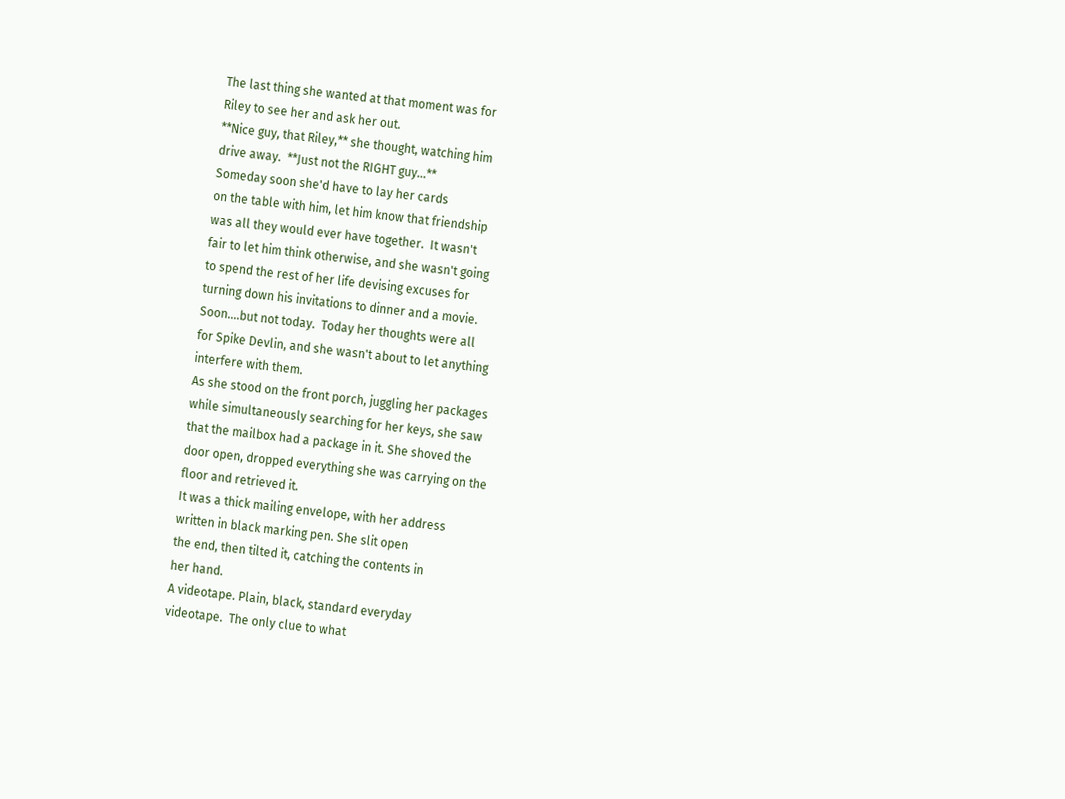The last thing she wanted at that moment was for
Riley to see her and ask her out.
**Nice guy, that Riley,** she thought, watching him
drive away.  **Just not the RIGHT guy...**
Someday soon she'd have to lay her cards
on the table with him, let him know that friendship
was all they would ever have together.  It wasn't
fair to let him think otherwise, and she wasn't going
to spend the rest of her life devising excuses for
turning down his invitations to dinner and a movie.
Soon....but not today.  Today her thoughts were all
for Spike Devlin, and she wasn't about to let anything
interfere with them.
As she stood on the front porch, juggling her packages
while simultaneously searching for her keys, she saw
that the mailbox had a package in it. She shoved the
door open, dropped everything she was carrying on the
floor and retrieved it.
It was a thick mailing envelope, with her address
written in black marking pen. She slit open
the end, then tilted it, catching the contents in
her hand.
A videotape. Plain, black, standard everyday
videotape.  The only clue to what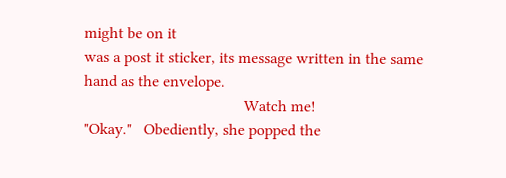might be on it
was a post it sticker, its message written in the same
hand as the envelope.
                                        Watch me!
"Okay."   Obediently, she popped the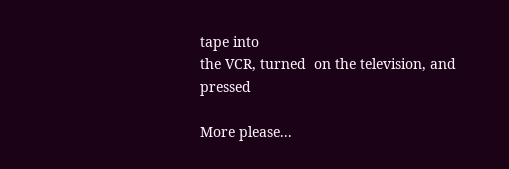tape into
the VCR, turned  on the television, and pressed

More please...